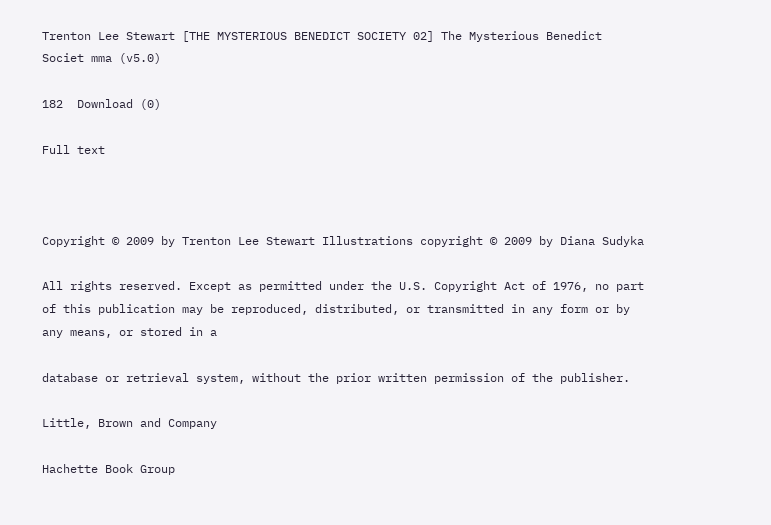Trenton Lee Stewart [THE MYSTERIOUS BENEDICT SOCIETY 02] The Mysterious Benedict Societ mma (v5.0)

182  Download (0)

Full text



Copyright © 2009 by Trenton Lee Stewart Illustrations copyright © 2009 by Diana Sudyka

All rights reserved. Except as permitted under the U.S. Copyright Act of 1976, no part of this publication may be reproduced, distributed, or transmitted in any form or by any means, or stored in a

database or retrieval system, without the prior written permission of the publisher.

Little, Brown and Company

Hachette Book Group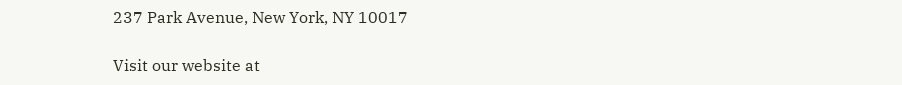237 Park Avenue, New York, NY 10017

Visit our website at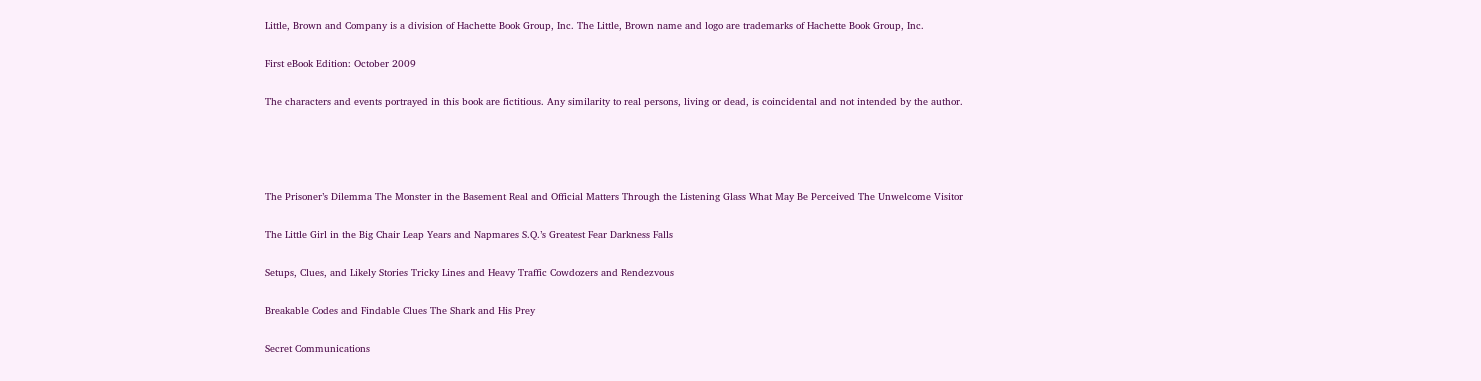Little, Brown and Company is a division of Hachette Book Group, Inc. The Little, Brown name and logo are trademarks of Hachette Book Group, Inc.

First eBook Edition: October 2009

The characters and events portrayed in this book are fictitious. Any similarity to real persons, living or dead, is coincidental and not intended by the author.




The Prisoner’s Dilemma The Monster in the Basement Real and Official Matters Through the Listening Glass What May Be Perceived The Unwelcome Visitor

The Little Girl in the Big Chair Leap Years and Napmares S.Q.’s Greatest Fear Darkness Falls

Setups, Clues, and Likely Stories Tricky Lines and Heavy Traffic Cowdozers and Rendezvous

Breakable Codes and Findable Clues The Shark and His Prey

Secret Communications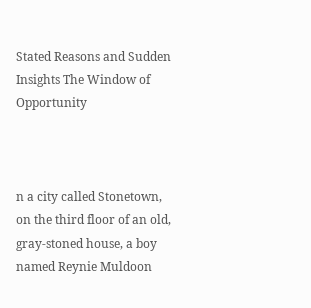Stated Reasons and Sudden Insights The Window of Opportunity



n a city called Stonetown, on the third floor of an old, gray-stoned house, a boy named Reynie Muldoon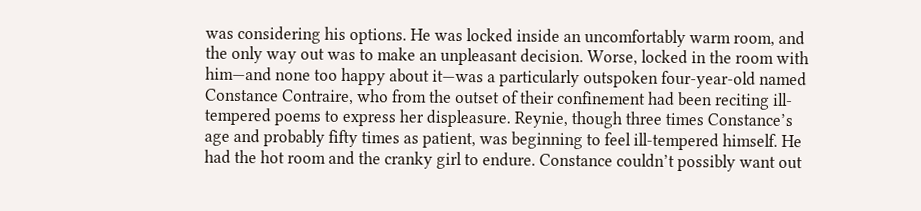was considering his options. He was locked inside an uncomfortably warm room, and the only way out was to make an unpleasant decision. Worse, locked in the room with him—and none too happy about it—was a particularly outspoken four-year-old named Constance Contraire, who from the outset of their confinement had been reciting ill-tempered poems to express her displeasure. Reynie, though three times Constance’s age and probably fifty times as patient, was beginning to feel ill-tempered himself. He had the hot room and the cranky girl to endure. Constance couldn’t possibly want out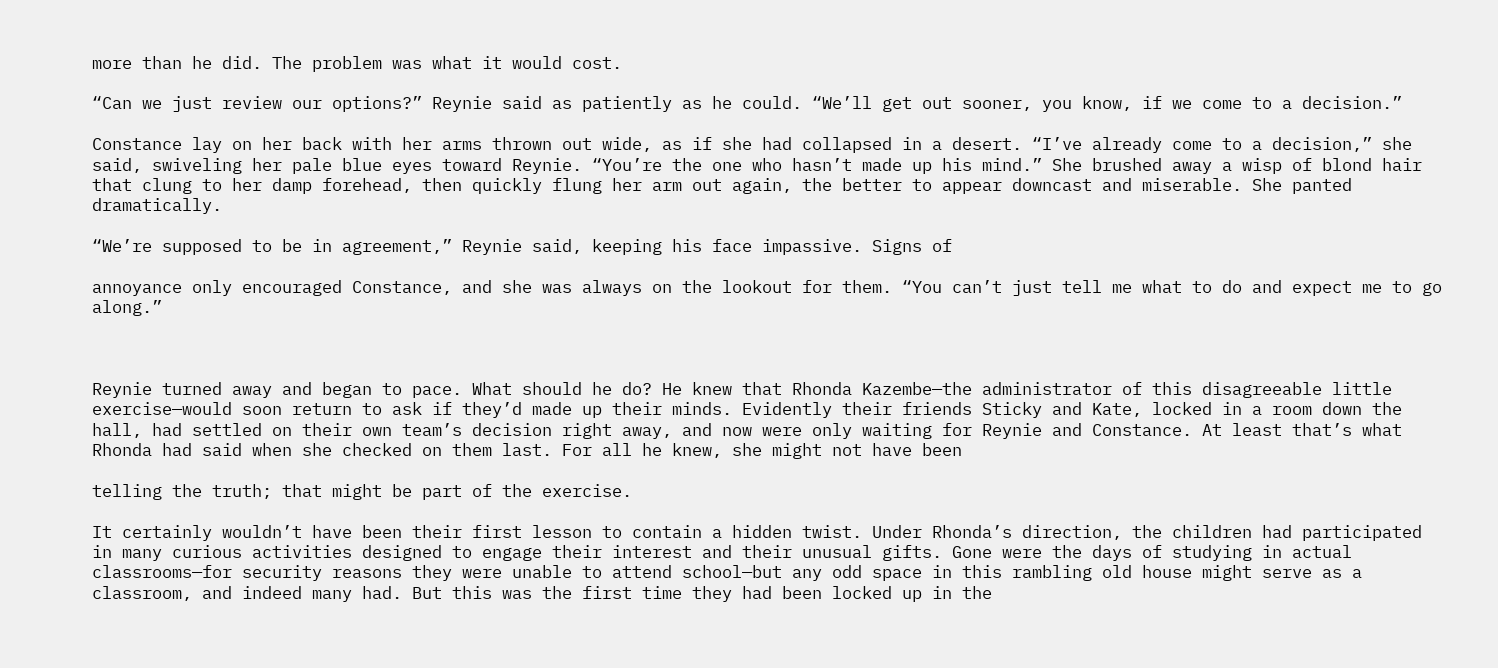more than he did. The problem was what it would cost.

“Can we just review our options?” Reynie said as patiently as he could. “We’ll get out sooner, you know, if we come to a decision.”

Constance lay on her back with her arms thrown out wide, as if she had collapsed in a desert. “I’ve already come to a decision,” she said, swiveling her pale blue eyes toward Reynie. “You’re the one who hasn’t made up his mind.” She brushed away a wisp of blond hair that clung to her damp forehead, then quickly flung her arm out again, the better to appear downcast and miserable. She panted dramatically.

“We’re supposed to be in agreement,” Reynie said, keeping his face impassive. Signs of

annoyance only encouraged Constance, and she was always on the lookout for them. “You can’t just tell me what to do and expect me to go along.”



Reynie turned away and began to pace. What should he do? He knew that Rhonda Kazembe—the administrator of this disagreeable little exercise—would soon return to ask if they’d made up their minds. Evidently their friends Sticky and Kate, locked in a room down the hall, had settled on their own team’s decision right away, and now were only waiting for Reynie and Constance. At least that’s what Rhonda had said when she checked on them last. For all he knew, she might not have been

telling the truth; that might be part of the exercise.

It certainly wouldn’t have been their first lesson to contain a hidden twist. Under Rhonda’s direction, the children had participated in many curious activities designed to engage their interest and their unusual gifts. Gone were the days of studying in actual classrooms—for security reasons they were unable to attend school—but any odd space in this rambling old house might serve as a classroom, and indeed many had. But this was the first time they had been locked up in the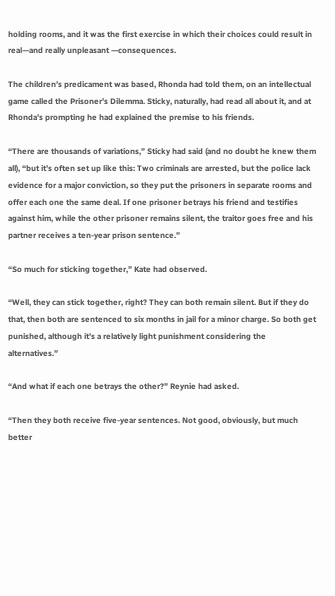holding rooms, and it was the first exercise in which their choices could result in real—and really unpleasant —consequences.

The children’s predicament was based, Rhonda had told them, on an intellectual game called the Prisoner’s Dilemma. Sticky, naturally, had read all about it, and at Rhonda’s prompting he had explained the premise to his friends.

“There are thousands of variations,” Sticky had said (and no doubt he knew them all), “but it’s often set up like this: Two criminals are arrested, but the police lack evidence for a major conviction, so they put the prisoners in separate rooms and offer each one the same deal. If one prisoner betrays his friend and testifies against him, while the other prisoner remains silent, the traitor goes free and his partner receives a ten-year prison sentence.”

“So much for sticking together,” Kate had observed.

“Well, they can stick together, right? They can both remain silent. But if they do that, then both are sentenced to six months in jail for a minor charge. So both get punished, although it’s a relatively light punishment considering the alternatives.”

“And what if each one betrays the other?” Reynie had asked.

“Then they both receive five-year sentences. Not good, obviously, but much better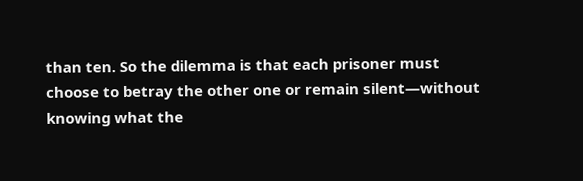than ten. So the dilemma is that each prisoner must choose to betray the other one or remain silent—without knowing what the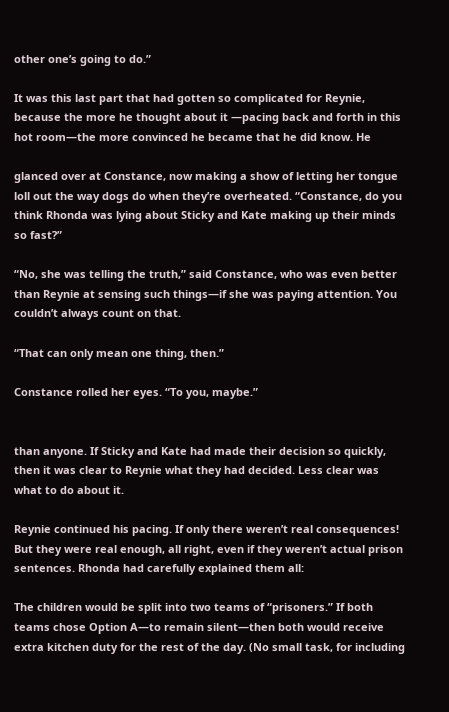other one’s going to do.”

It was this last part that had gotten so complicated for Reynie, because the more he thought about it —pacing back and forth in this hot room—the more convinced he became that he did know. He

glanced over at Constance, now making a show of letting her tongue loll out the way dogs do when they’re overheated. “Constance, do you think Rhonda was lying about Sticky and Kate making up their minds so fast?”

“No, she was telling the truth,” said Constance, who was even better than Reynie at sensing such things—if she was paying attention. You couldn’t always count on that.

“That can only mean one thing, then.”

Constance rolled her eyes. “To you, maybe.”


than anyone. If Sticky and Kate had made their decision so quickly, then it was clear to Reynie what they had decided. Less clear was what to do about it.

Reynie continued his pacing. If only there weren’t real consequences! But they were real enough, all right, even if they weren’t actual prison sentences. Rhonda had carefully explained them all:

The children would be split into two teams of “prisoners.” If both teams chose Option A—to remain silent—then both would receive extra kitchen duty for the rest of the day. (No small task, for including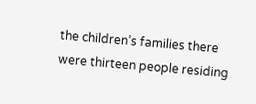the children’s families there were thirteen people residing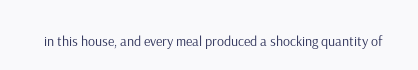in this house, and every meal produced a shocking quantity of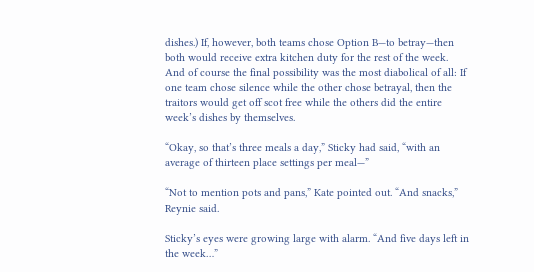dishes.) If, however, both teams chose Option B—to betray—then both would receive extra kitchen duty for the rest of the week. And of course the final possibility was the most diabolical of all: If one team chose silence while the other chose betrayal, then the traitors would get off scot free while the others did the entire week’s dishes by themselves.

“Okay, so that’s three meals a day,” Sticky had said, “with an average of thirteen place settings per meal—”

“Not to mention pots and pans,” Kate pointed out. “And snacks,” Reynie said.

Sticky’s eyes were growing large with alarm. “And five days left in the week…”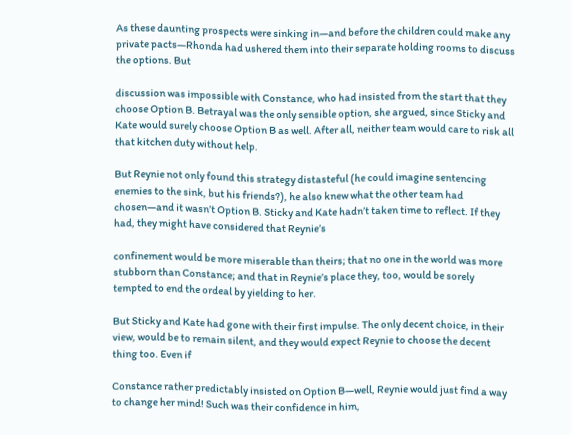As these daunting prospects were sinking in—and before the children could make any private pacts—Rhonda had ushered them into their separate holding rooms to discuss the options. But

discussion was impossible with Constance, who had insisted from the start that they choose Option B. Betrayal was the only sensible option, she argued, since Sticky and Kate would surely choose Option B as well. After all, neither team would care to risk all that kitchen duty without help.

But Reynie not only found this strategy distasteful (he could imagine sentencing enemies to the sink, but his friends?), he also knew what the other team had chosen—and it wasn’t Option B. Sticky and Kate hadn’t taken time to reflect. If they had, they might have considered that Reynie’s

confinement would be more miserable than theirs; that no one in the world was more stubborn than Constance; and that in Reynie’s place they, too, would be sorely tempted to end the ordeal by yielding to her.

But Sticky and Kate had gone with their first impulse. The only decent choice, in their view, would be to remain silent, and they would expect Reynie to choose the decent thing too. Even if

Constance rather predictably insisted on Option B—well, Reynie would just find a way to change her mind! Such was their confidence in him,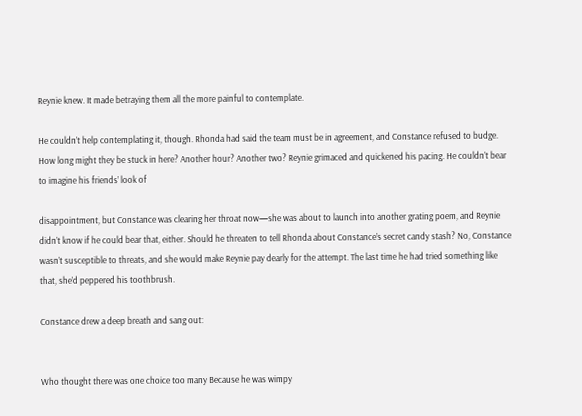Reynie knew. It made betraying them all the more painful to contemplate.

He couldn’t help contemplating it, though. Rhonda had said the team must be in agreement, and Constance refused to budge. How long might they be stuck in here? Another hour? Another two? Reynie grimaced and quickened his pacing. He couldn’t bear to imagine his friends’ look of

disappointment, but Constance was clearing her throat now—she was about to launch into another grating poem, and Reynie didn’t know if he could bear that, either. Should he threaten to tell Rhonda about Constance’s secret candy stash? No, Constance wasn’t susceptible to threats, and she would make Reynie pay dearly for the attempt. The last time he had tried something like that, she’d peppered his toothbrush.

Constance drew a deep breath and sang out:


Who thought there was one choice too many Because he was wimpy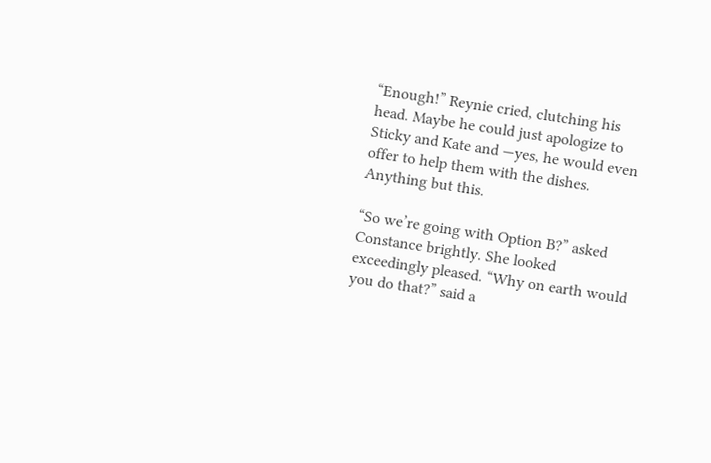“Enough!” Reynie cried, clutching his head. Maybe he could just apologize to Sticky and Kate and —yes, he would even offer to help them with the dishes. Anything but this.

“So we’re going with Option B?” asked Constance brightly. She looked exceedingly pleased. “Why on earth would you do that?” said a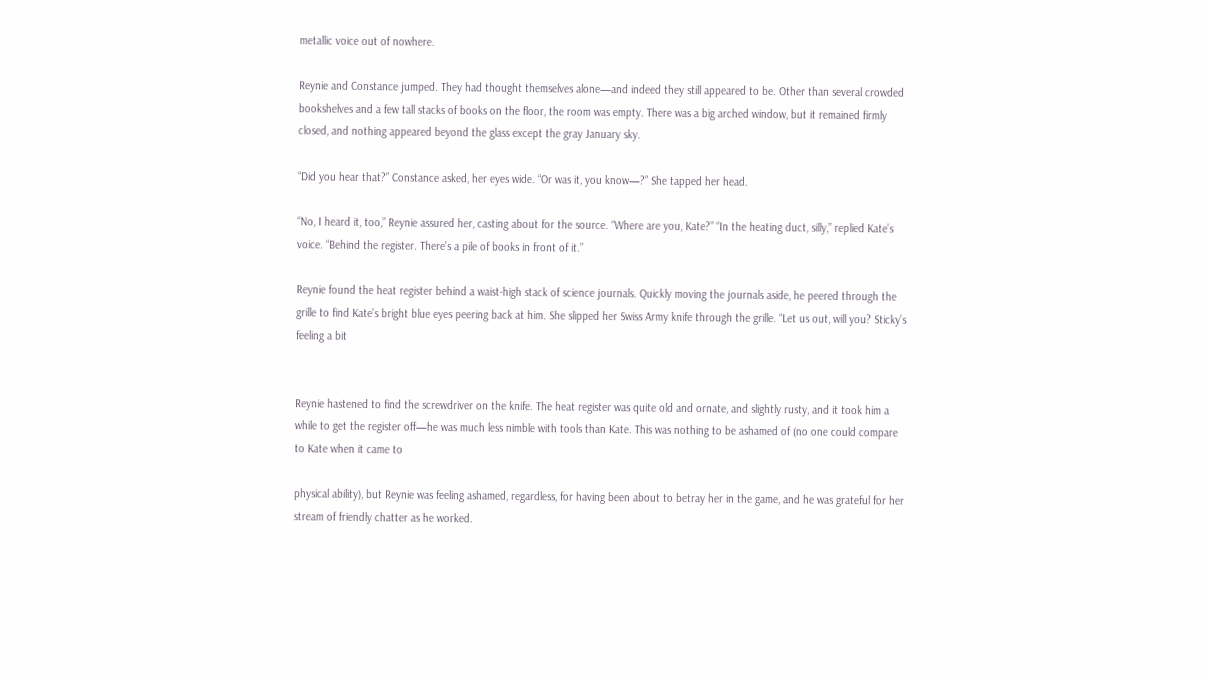metallic voice out of nowhere.

Reynie and Constance jumped. They had thought themselves alone—and indeed they still appeared to be. Other than several crowded bookshelves and a few tall stacks of books on the floor, the room was empty. There was a big arched window, but it remained firmly closed, and nothing appeared beyond the glass except the gray January sky.

“Did you hear that?” Constance asked, her eyes wide. “Or was it, you know—?” She tapped her head.

“No, I heard it, too,” Reynie assured her, casting about for the source. “Where are you, Kate?” “In the heating duct, silly,” replied Kate’s voice. “Behind the register. There’s a pile of books in front of it.”

Reynie found the heat register behind a waist-high stack of science journals. Quickly moving the journals aside, he peered through the grille to find Kate’s bright blue eyes peering back at him. She slipped her Swiss Army knife through the grille. “Let us out, will you? Sticky’s feeling a bit


Reynie hastened to find the screwdriver on the knife. The heat register was quite old and ornate, and slightly rusty, and it took him a while to get the register off—he was much less nimble with tools than Kate. This was nothing to be ashamed of (no one could compare to Kate when it came to

physical ability), but Reynie was feeling ashamed, regardless, for having been about to betray her in the game, and he was grateful for her stream of friendly chatter as he worked.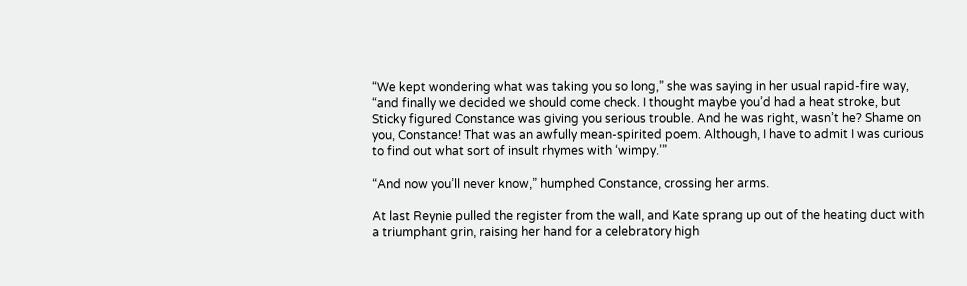“We kept wondering what was taking you so long,” she was saying in her usual rapid-fire way, “and finally we decided we should come check. I thought maybe you’d had a heat stroke, but Sticky figured Constance was giving you serious trouble. And he was right, wasn’t he? Shame on you, Constance! That was an awfully mean-spirited poem. Although, I have to admit I was curious to find out what sort of insult rhymes with ‘wimpy.’”

“And now you’ll never know,” humphed Constance, crossing her arms.

At last Reynie pulled the register from the wall, and Kate sprang up out of the heating duct with a triumphant grin, raising her hand for a celebratory high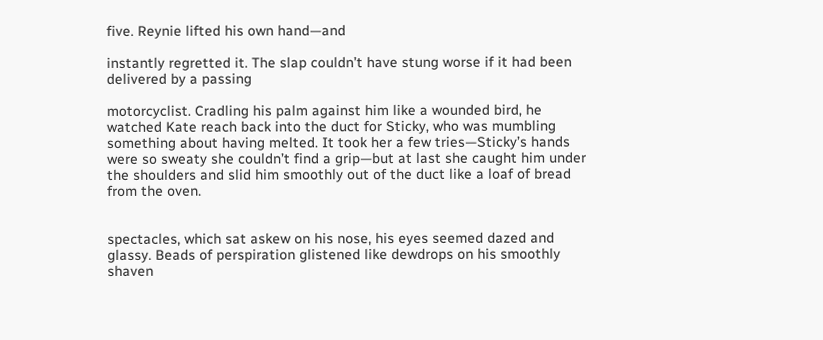five. Reynie lifted his own hand—and

instantly regretted it. The slap couldn’t have stung worse if it had been delivered by a passing

motorcyclist. Cradling his palm against him like a wounded bird, he watched Kate reach back into the duct for Sticky, who was mumbling something about having melted. It took her a few tries—Sticky’s hands were so sweaty she couldn’t find a grip—but at last she caught him under the shoulders and slid him smoothly out of the duct like a loaf of bread from the oven.


spectacles, which sat askew on his nose, his eyes seemed dazed and glassy. Beads of perspiration glistened like dewdrops on his smoothly shaven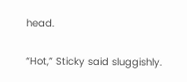head.

“Hot,” Sticky said sluggishly.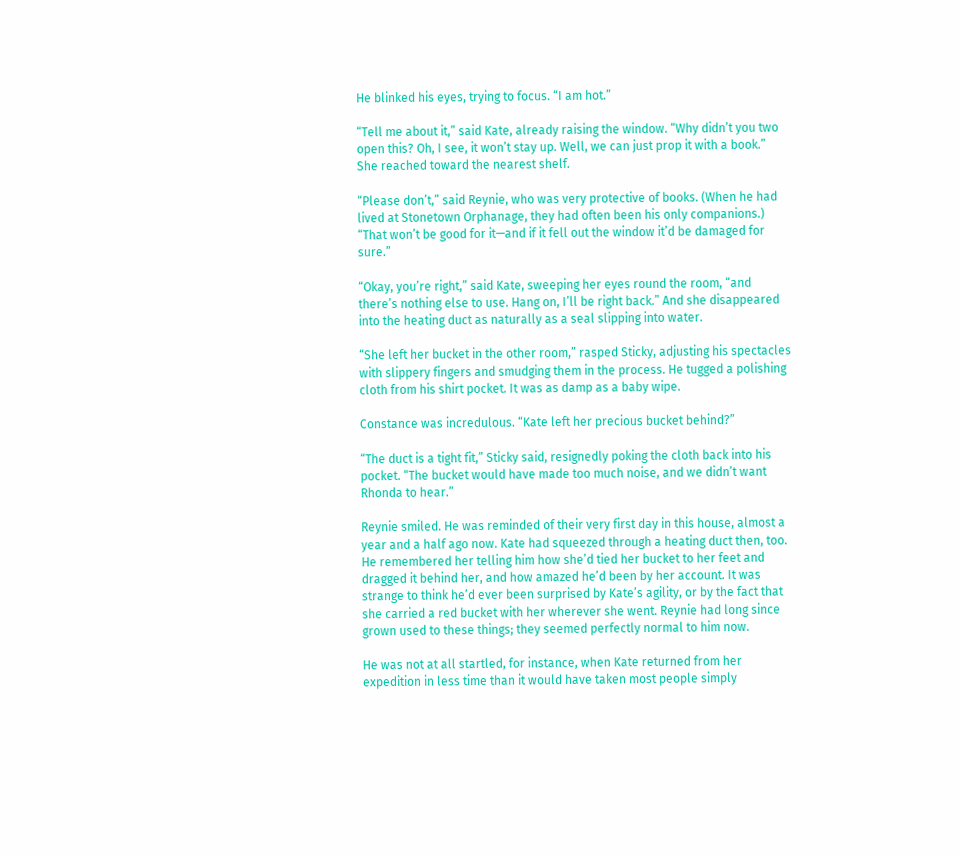He blinked his eyes, trying to focus. “I am hot.”

“Tell me about it,” said Kate, already raising the window. “Why didn’t you two open this? Oh, I see, it won’t stay up. Well, we can just prop it with a book.” She reached toward the nearest shelf.

“Please don’t,” said Reynie, who was very protective of books. (When he had lived at Stonetown Orphanage, they had often been his only companions.) “That won’t be good for it—and if it fell out the window it’d be damaged for sure.”

“Okay, you’re right,” said Kate, sweeping her eyes round the room, “and there’s nothing else to use. Hang on, I’ll be right back.” And she disappeared into the heating duct as naturally as a seal slipping into water.

“She left her bucket in the other room,” rasped Sticky, adjusting his spectacles with slippery fingers and smudging them in the process. He tugged a polishing cloth from his shirt pocket. It was as damp as a baby wipe.

Constance was incredulous. “Kate left her precious bucket behind?”

“The duct is a tight fit,” Sticky said, resignedly poking the cloth back into his pocket. “The bucket would have made too much noise, and we didn’t want Rhonda to hear.”

Reynie smiled. He was reminded of their very first day in this house, almost a year and a half ago now. Kate had squeezed through a heating duct then, too. He remembered her telling him how she’d tied her bucket to her feet and dragged it behind her, and how amazed he’d been by her account. It was strange to think he’d ever been surprised by Kate’s agility, or by the fact that she carried a red bucket with her wherever she went. Reynie had long since grown used to these things; they seemed perfectly normal to him now.

He was not at all startled, for instance, when Kate returned from her expedition in less time than it would have taken most people simply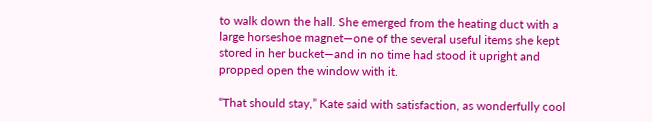to walk down the hall. She emerged from the heating duct with a large horseshoe magnet—one of the several useful items she kept stored in her bucket—and in no time had stood it upright and propped open the window with it.

“That should stay,” Kate said with satisfaction, as wonderfully cool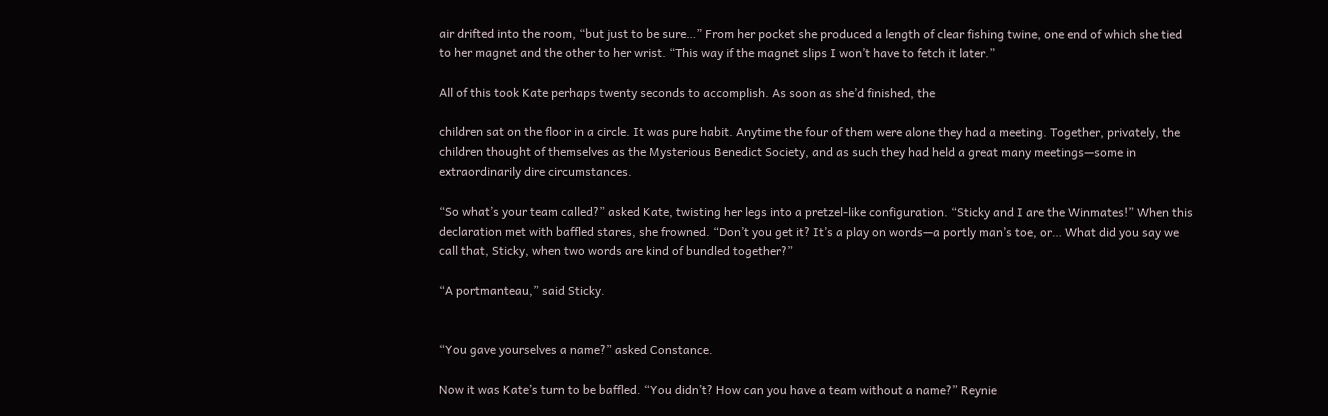air drifted into the room, “but just to be sure…” From her pocket she produced a length of clear fishing twine, one end of which she tied to her magnet and the other to her wrist. “This way if the magnet slips I won’t have to fetch it later.”

All of this took Kate perhaps twenty seconds to accomplish. As soon as she’d finished, the

children sat on the floor in a circle. It was pure habit. Anytime the four of them were alone they had a meeting. Together, privately, the children thought of themselves as the Mysterious Benedict Society, and as such they had held a great many meetings—some in extraordinarily dire circumstances.

“So what’s your team called?” asked Kate, twisting her legs into a pretzel-like configuration. “Sticky and I are the Winmates!” When this declaration met with baffled stares, she frowned. “Don’t you get it? It’s a play on words—a portly man’s toe, or… What did you say we call that, Sticky, when two words are kind of bundled together?”

“A portmanteau,” said Sticky.


“You gave yourselves a name?” asked Constance.

Now it was Kate’s turn to be baffled. “You didn’t? How can you have a team without a name?” Reynie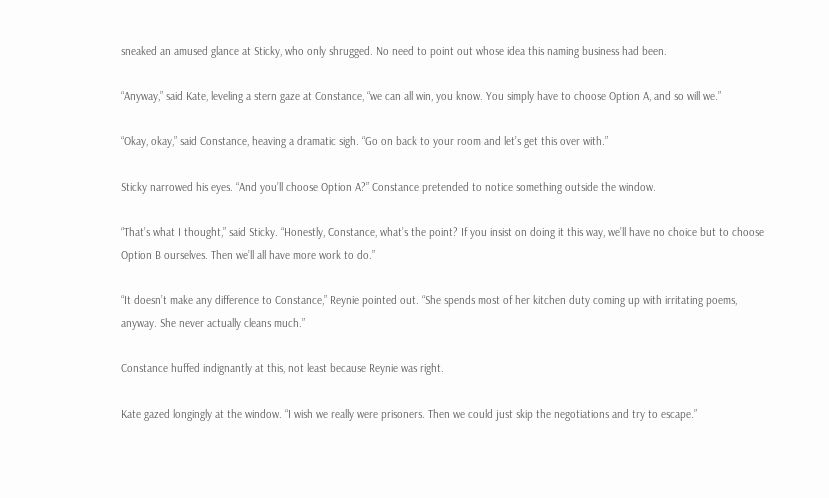sneaked an amused glance at Sticky, who only shrugged. No need to point out whose idea this naming business had been.

“Anyway,” said Kate, leveling a stern gaze at Constance, “we can all win, you know. You simply have to choose Option A, and so will we.”

“Okay, okay,” said Constance, heaving a dramatic sigh. “Go on back to your room and let’s get this over with.”

Sticky narrowed his eyes. “And you’ll choose Option A?” Constance pretended to notice something outside the window.

“That’s what I thought,” said Sticky. “Honestly, Constance, what’s the point? If you insist on doing it this way, we’ll have no choice but to choose Option B ourselves. Then we’ll all have more work to do.”

“It doesn’t make any difference to Constance,” Reynie pointed out. “She spends most of her kitchen duty coming up with irritating poems, anyway. She never actually cleans much.”

Constance huffed indignantly at this, not least because Reynie was right.

Kate gazed longingly at the window. “I wish we really were prisoners. Then we could just skip the negotiations and try to escape.”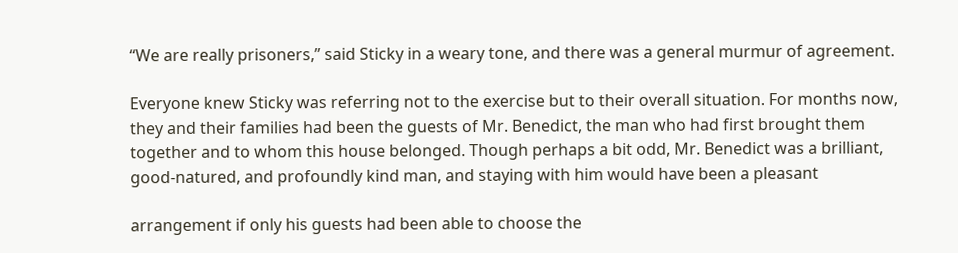“We are really prisoners,” said Sticky in a weary tone, and there was a general murmur of agreement.

Everyone knew Sticky was referring not to the exercise but to their overall situation. For months now, they and their families had been the guests of Mr. Benedict, the man who had first brought them together and to whom this house belonged. Though perhaps a bit odd, Mr. Benedict was a brilliant, good-natured, and profoundly kind man, and staying with him would have been a pleasant

arrangement if only his guests had been able to choose the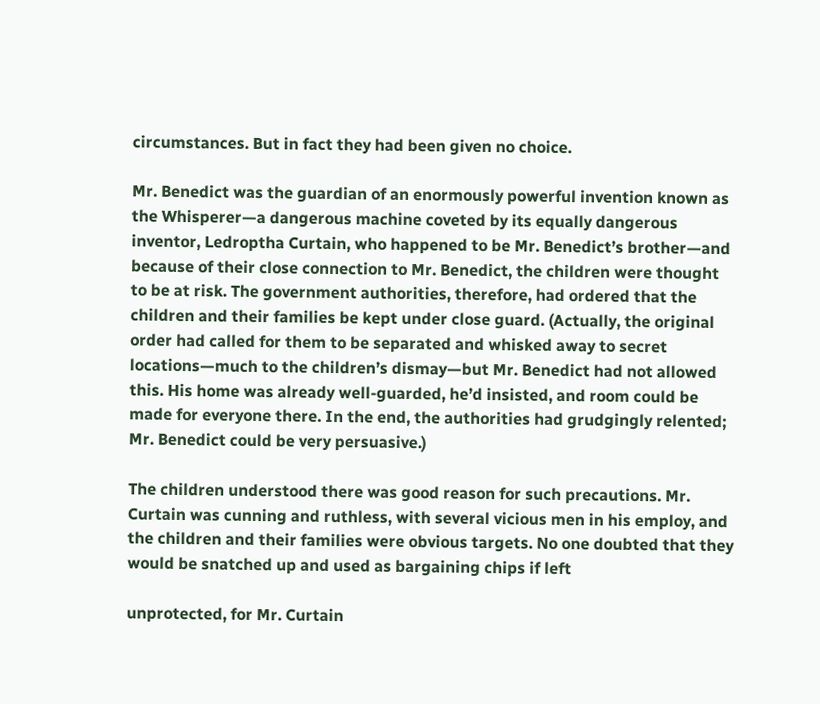circumstances. But in fact they had been given no choice.

Mr. Benedict was the guardian of an enormously powerful invention known as the Whisperer—a dangerous machine coveted by its equally dangerous inventor, Ledroptha Curtain, who happened to be Mr. Benedict’s brother—and because of their close connection to Mr. Benedict, the children were thought to be at risk. The government authorities, therefore, had ordered that the children and their families be kept under close guard. (Actually, the original order had called for them to be separated and whisked away to secret locations—much to the children’s dismay—but Mr. Benedict had not allowed this. His home was already well-guarded, he’d insisted, and room could be made for everyone there. In the end, the authorities had grudgingly relented; Mr. Benedict could be very persuasive.)

The children understood there was good reason for such precautions. Mr. Curtain was cunning and ruthless, with several vicious men in his employ, and the children and their families were obvious targets. No one doubted that they would be snatched up and used as bargaining chips if left

unprotected, for Mr. Curtain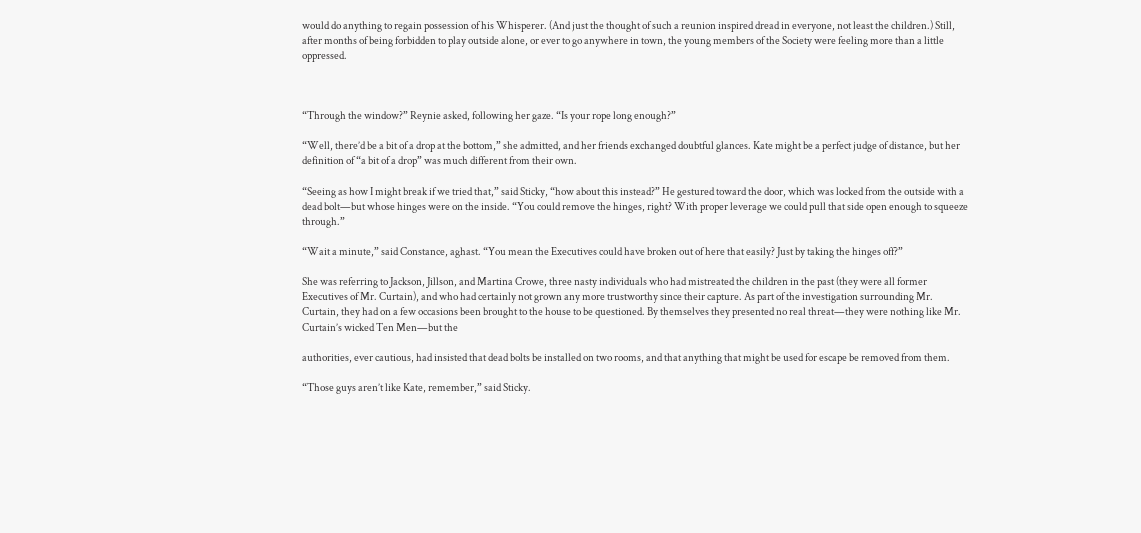would do anything to regain possession of his Whisperer. (And just the thought of such a reunion inspired dread in everyone, not least the children.) Still, after months of being forbidden to play outside alone, or ever to go anywhere in town, the young members of the Society were feeling more than a little oppressed.



“Through the window?” Reynie asked, following her gaze. “Is your rope long enough?”

“Well, there’d be a bit of a drop at the bottom,” she admitted, and her friends exchanged doubtful glances. Kate might be a perfect judge of distance, but her definition of “a bit of a drop” was much different from their own.

“Seeing as how I might break if we tried that,” said Sticky, “how about this instead?” He gestured toward the door, which was locked from the outside with a dead bolt—but whose hinges were on the inside. “You could remove the hinges, right? With proper leverage we could pull that side open enough to squeeze through.”

“Wait a minute,” said Constance, aghast. “You mean the Executives could have broken out of here that easily? Just by taking the hinges off?”

She was referring to Jackson, Jillson, and Martina Crowe, three nasty individuals who had mistreated the children in the past (they were all former Executives of Mr. Curtain), and who had certainly not grown any more trustworthy since their capture. As part of the investigation surrounding Mr. Curtain, they had on a few occasions been brought to the house to be questioned. By themselves they presented no real threat—they were nothing like Mr. Curtain’s wicked Ten Men—but the

authorities, ever cautious, had insisted that dead bolts be installed on two rooms, and that anything that might be used for escape be removed from them.

“Those guys aren’t like Kate, remember,” said Sticky.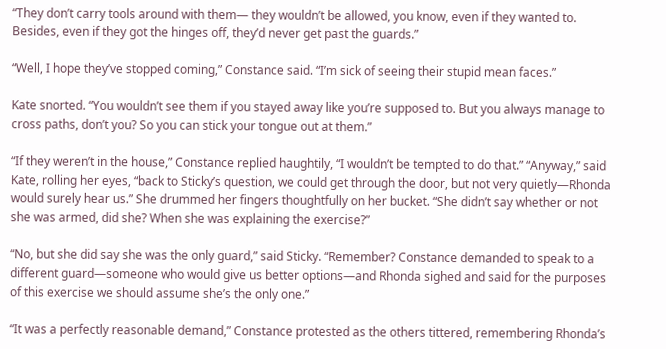“They don’t carry tools around with them— they wouldn’t be allowed, you know, even if they wanted to. Besides, even if they got the hinges off, they’d never get past the guards.”

“Well, I hope they’ve stopped coming,” Constance said. “I’m sick of seeing their stupid mean faces.”

Kate snorted. “You wouldn’t see them if you stayed away like you’re supposed to. But you always manage to cross paths, don’t you? So you can stick your tongue out at them.”

“If they weren’t in the house,” Constance replied haughtily, “I wouldn’t be tempted to do that.” “Anyway,” said Kate, rolling her eyes, “back to Sticky’s question, we could get through the door, but not very quietly—Rhonda would surely hear us.” She drummed her fingers thoughtfully on her bucket. “She didn’t say whether or not she was armed, did she? When she was explaining the exercise?”

“No, but she did say she was the only guard,” said Sticky. “Remember? Constance demanded to speak to a different guard—someone who would give us better options—and Rhonda sighed and said for the purposes of this exercise we should assume she’s the only one.”

“It was a perfectly reasonable demand,” Constance protested as the others tittered, remembering Rhonda’s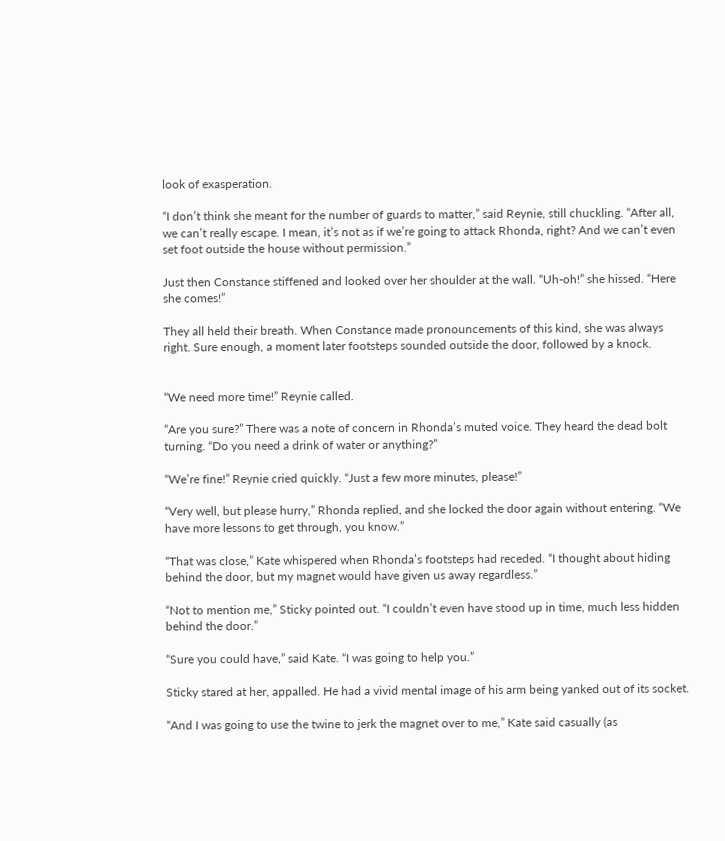look of exasperation.

“I don’t think she meant for the number of guards to matter,” said Reynie, still chuckling. “After all, we can’t really escape. I mean, it’s not as if we’re going to attack Rhonda, right? And we can’t even set foot outside the house without permission.”

Just then Constance stiffened and looked over her shoulder at the wall. “Uh-oh!” she hissed. “Here she comes!”

They all held their breath. When Constance made pronouncements of this kind, she was always right. Sure enough, a moment later footsteps sounded outside the door, followed by a knock.


“We need more time!” Reynie called.

“Are you sure?” There was a note of concern in Rhonda’s muted voice. They heard the dead bolt turning. “Do you need a drink of water or anything?”

“We’re fine!” Reynie cried quickly. “Just a few more minutes, please!”

“Very well, but please hurry,” Rhonda replied, and she locked the door again without entering. “We have more lessons to get through, you know.”

“That was close,” Kate whispered when Rhonda’s footsteps had receded. “I thought about hiding behind the door, but my magnet would have given us away regardless.”

“Not to mention me,” Sticky pointed out. “I couldn’t even have stood up in time, much less hidden behind the door.”

“Sure you could have,” said Kate. “I was going to help you.”

Sticky stared at her, appalled. He had a vivid mental image of his arm being yanked out of its socket.

“And I was going to use the twine to jerk the magnet over to me,” Kate said casually (as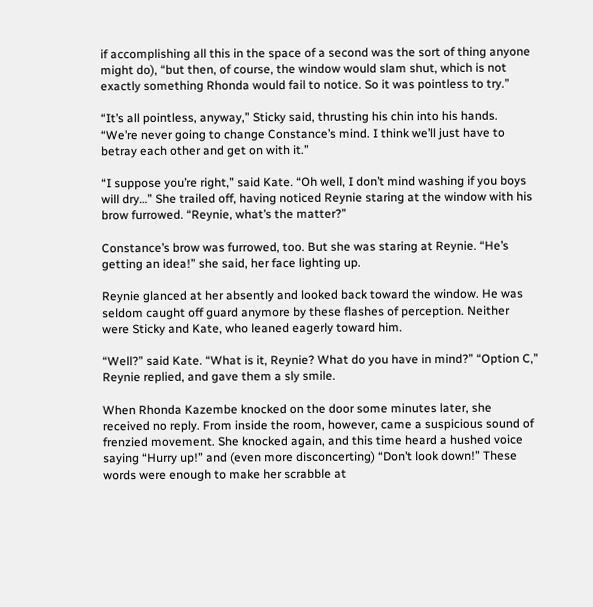if accomplishing all this in the space of a second was the sort of thing anyone might do), “but then, of course, the window would slam shut, which is not exactly something Rhonda would fail to notice. So it was pointless to try.”

“It’s all pointless, anyway,” Sticky said, thrusting his chin into his hands. “We’re never going to change Constance’s mind. I think we’ll just have to betray each other and get on with it.”

“I suppose you’re right,” said Kate. “Oh well, I don’t mind washing if you boys will dry…” She trailed off, having noticed Reynie staring at the window with his brow furrowed. “Reynie, what’s the matter?”

Constance’s brow was furrowed, too. But she was staring at Reynie. “He’s getting an idea!” she said, her face lighting up.

Reynie glanced at her absently and looked back toward the window. He was seldom caught off guard anymore by these flashes of perception. Neither were Sticky and Kate, who leaned eagerly toward him.

“Well?” said Kate. “What is it, Reynie? What do you have in mind?” “Option C,” Reynie replied, and gave them a sly smile.

When Rhonda Kazembe knocked on the door some minutes later, she received no reply. From inside the room, however, came a suspicious sound of frenzied movement. She knocked again, and this time heard a hushed voice saying “Hurry up!” and (even more disconcerting) “Don’t look down!” These words were enough to make her scrabble at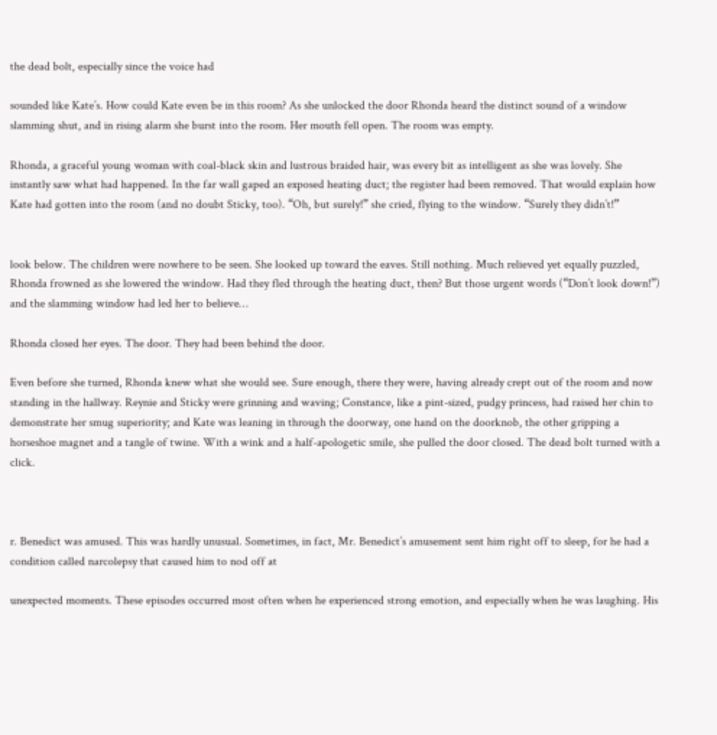the dead bolt, especially since the voice had

sounded like Kate’s. How could Kate even be in this room? As she unlocked the door Rhonda heard the distinct sound of a window slamming shut, and in rising alarm she burst into the room. Her mouth fell open. The room was empty.

Rhonda, a graceful young woman with coal-black skin and lustrous braided hair, was every bit as intelligent as she was lovely. She instantly saw what had happened. In the far wall gaped an exposed heating duct; the register had been removed. That would explain how Kate had gotten into the room (and no doubt Sticky, too). “Oh, but surely!” she cried, flying to the window. “Surely they didn’t!”


look below. The children were nowhere to be seen. She looked up toward the eaves. Still nothing. Much relieved yet equally puzzled, Rhonda frowned as she lowered the window. Had they fled through the heating duct, then? But those urgent words (“Don’t look down!”) and the slamming window had led her to believe…

Rhonda closed her eyes. The door. They had been behind the door.

Even before she turned, Rhonda knew what she would see. Sure enough, there they were, having already crept out of the room and now standing in the hallway. Reynie and Sticky were grinning and waving; Constance, like a pint-sized, pudgy princess, had raised her chin to demonstrate her smug superiority; and Kate was leaning in through the doorway, one hand on the doorknob, the other gripping a horseshoe magnet and a tangle of twine. With a wink and a half-apologetic smile, she pulled the door closed. The dead bolt turned with a click.



r. Benedict was amused. This was hardly unusual. Sometimes, in fact, Mr. Benedict’s amusement sent him right off to sleep, for he had a condition called narcolepsy that caused him to nod off at

unexpected moments. These episodes occurred most often when he experienced strong emotion, and especially when he was laughing. His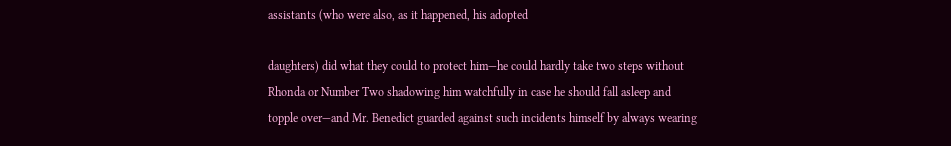assistants (who were also, as it happened, his adopted

daughters) did what they could to protect him—he could hardly take two steps without Rhonda or Number Two shadowing him watchfully in case he should fall asleep and topple over—and Mr. Benedict guarded against such incidents himself by always wearing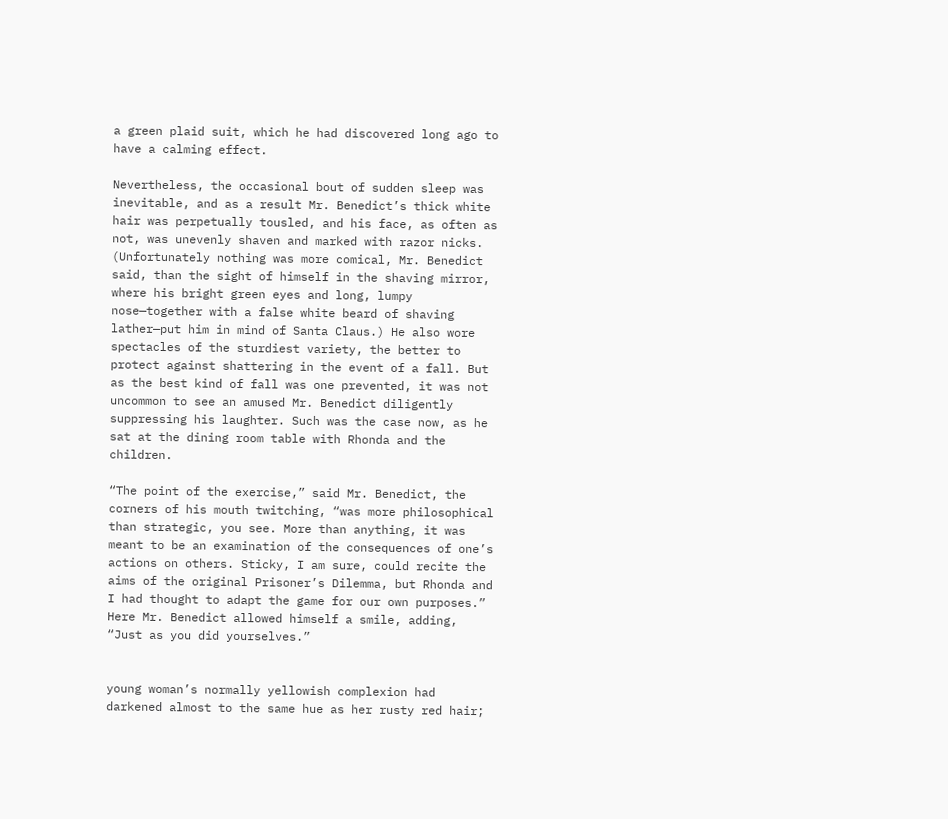a green plaid suit, which he had discovered long ago to have a calming effect.

Nevertheless, the occasional bout of sudden sleep was inevitable, and as a result Mr. Benedict’s thick white hair was perpetually tousled, and his face, as often as not, was unevenly shaven and marked with razor nicks. (Unfortunately nothing was more comical, Mr. Benedict said, than the sight of himself in the shaving mirror, where his bright green eyes and long, lumpy nose—together with a false white beard of shaving lather—put him in mind of Santa Claus.) He also wore spectacles of the sturdiest variety, the better to protect against shattering in the event of a fall. But as the best kind of fall was one prevented, it was not uncommon to see an amused Mr. Benedict diligently suppressing his laughter. Such was the case now, as he sat at the dining room table with Rhonda and the children.

“The point of the exercise,” said Mr. Benedict, the corners of his mouth twitching, “was more philosophical than strategic, you see. More than anything, it was meant to be an examination of the consequences of one’s actions on others. Sticky, I am sure, could recite the aims of the original Prisoner’s Dilemma, but Rhonda and I had thought to adapt the game for our own purposes.” Here Mr. Benedict allowed himself a smile, adding, “Just as you did yourselves.”


young woman’s normally yellowish complexion had darkened almost to the same hue as her rusty red hair;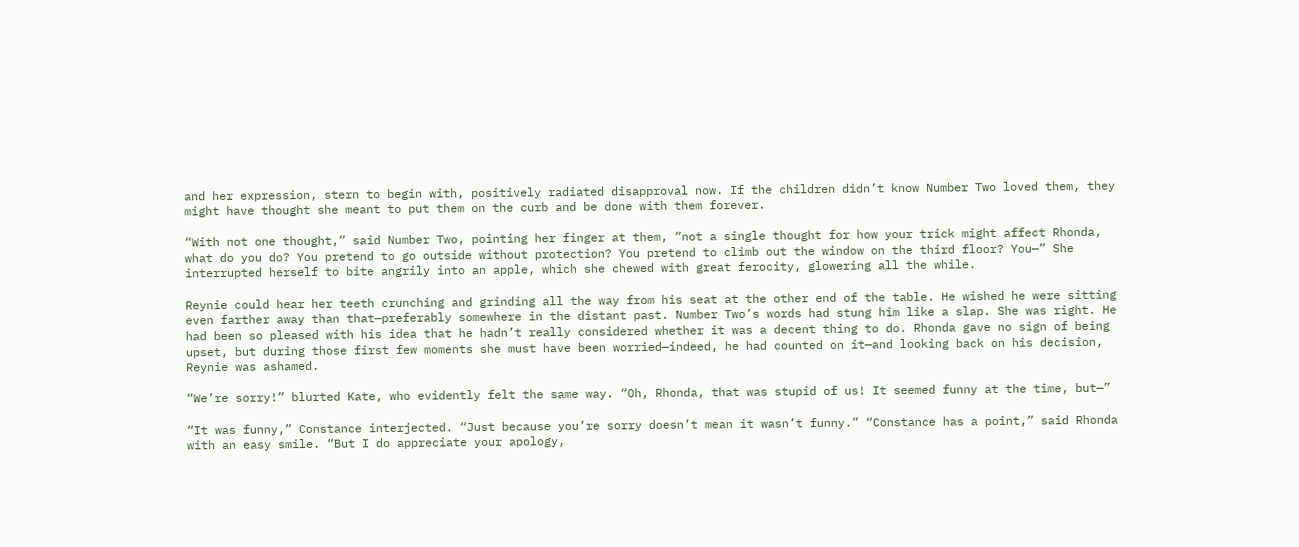and her expression, stern to begin with, positively radiated disapproval now. If the children didn’t know Number Two loved them, they might have thought she meant to put them on the curb and be done with them forever.

“With not one thought,” said Number Two, pointing her finger at them, “not a single thought for how your trick might affect Rhonda, what do you do? You pretend to go outside without protection? You pretend to climb out the window on the third floor? You—” She interrupted herself to bite angrily into an apple, which she chewed with great ferocity, glowering all the while.

Reynie could hear her teeth crunching and grinding all the way from his seat at the other end of the table. He wished he were sitting even farther away than that—preferably somewhere in the distant past. Number Two’s words had stung him like a slap. She was right. He had been so pleased with his idea that he hadn’t really considered whether it was a decent thing to do. Rhonda gave no sign of being upset, but during those first few moments she must have been worried—indeed, he had counted on it—and looking back on his decision, Reynie was ashamed.

“We’re sorry!” blurted Kate, who evidently felt the same way. “Oh, Rhonda, that was stupid of us! It seemed funny at the time, but—”

“It was funny,” Constance interjected. “Just because you’re sorry doesn’t mean it wasn’t funny.” “Constance has a point,” said Rhonda with an easy smile. “But I do appreciate your apology,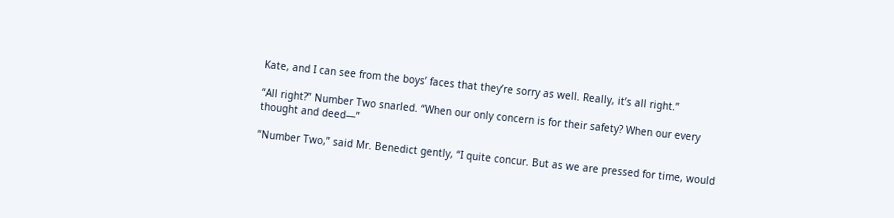Kate, and I can see from the boys’ faces that they’re sorry as well. Really, it’s all right.”

“All right?” Number Two snarled. “When our only concern is for their safety? When our every thought and deed—”

“Number Two,” said Mr. Benedict gently, “I quite concur. But as we are pressed for time, would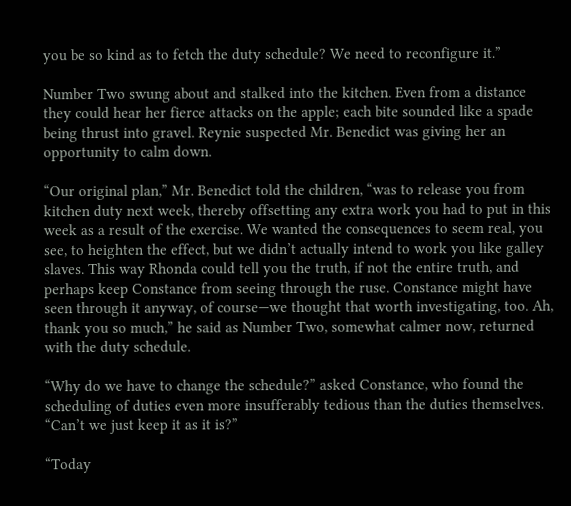you be so kind as to fetch the duty schedule? We need to reconfigure it.”

Number Two swung about and stalked into the kitchen. Even from a distance they could hear her fierce attacks on the apple; each bite sounded like a spade being thrust into gravel. Reynie suspected Mr. Benedict was giving her an opportunity to calm down.

“Our original plan,” Mr. Benedict told the children, “was to release you from kitchen duty next week, thereby offsetting any extra work you had to put in this week as a result of the exercise. We wanted the consequences to seem real, you see, to heighten the effect, but we didn’t actually intend to work you like galley slaves. This way Rhonda could tell you the truth, if not the entire truth, and perhaps keep Constance from seeing through the ruse. Constance might have seen through it anyway, of course—we thought that worth investigating, too. Ah, thank you so much,” he said as Number Two, somewhat calmer now, returned with the duty schedule.

“Why do we have to change the schedule?” asked Constance, who found the scheduling of duties even more insufferably tedious than the duties themselves. “Can’t we just keep it as it is?”

“Today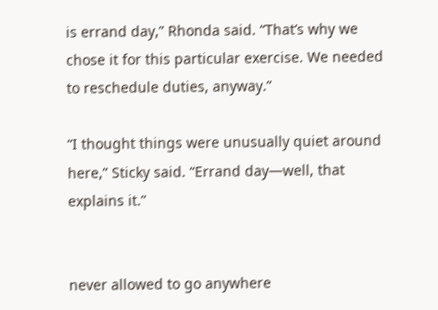is errand day,” Rhonda said. “That’s why we chose it for this particular exercise. We needed to reschedule duties, anyway.”

“I thought things were unusually quiet around here,” Sticky said. “Errand day—well, that explains it.”


never allowed to go anywhere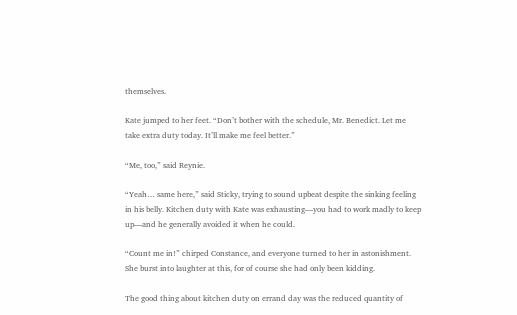themselves.

Kate jumped to her feet. “Don’t bother with the schedule, Mr. Benedict. Let me take extra duty today. It’ll make me feel better.”

“Me, too,” said Reynie.

“Yeah… same here,” said Sticky, trying to sound upbeat despite the sinking feeling in his belly. Kitchen duty with Kate was exhausting—you had to work madly to keep up—and he generally avoided it when he could.

“Count me in!” chirped Constance, and everyone turned to her in astonishment. She burst into laughter at this, for of course she had only been kidding.

The good thing about kitchen duty on errand day was the reduced quantity of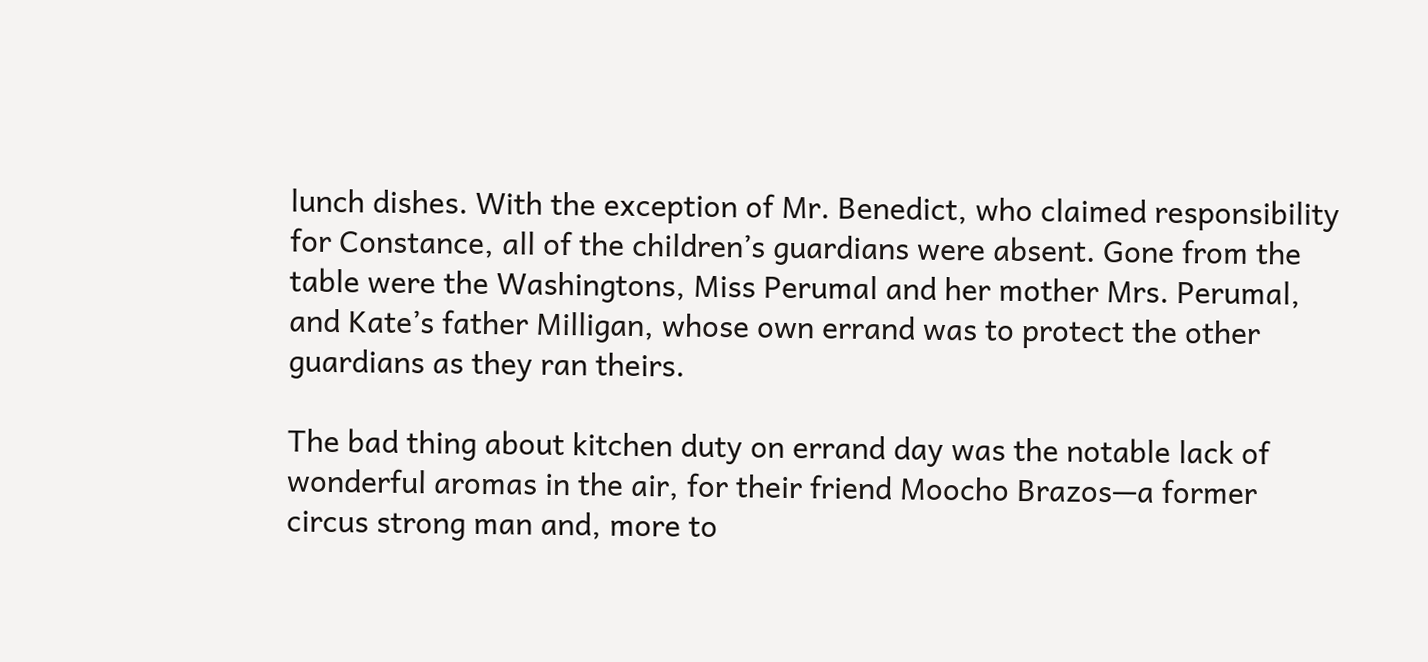lunch dishes. With the exception of Mr. Benedict, who claimed responsibility for Constance, all of the children’s guardians were absent. Gone from the table were the Washingtons, Miss Perumal and her mother Mrs. Perumal, and Kate’s father Milligan, whose own errand was to protect the other guardians as they ran theirs.

The bad thing about kitchen duty on errand day was the notable lack of wonderful aromas in the air, for their friend Moocho Brazos—a former circus strong man and, more to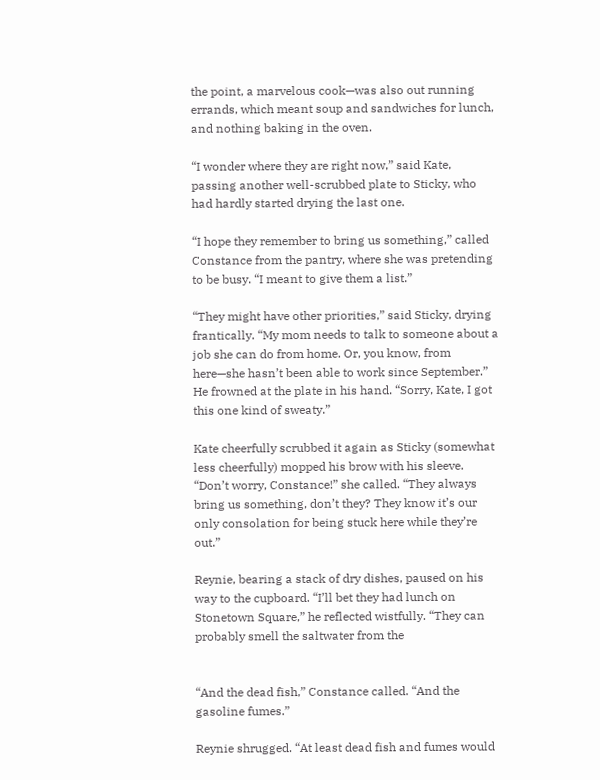the point, a marvelous cook—was also out running errands, which meant soup and sandwiches for lunch, and nothing baking in the oven.

“I wonder where they are right now,” said Kate, passing another well-scrubbed plate to Sticky, who had hardly started drying the last one.

“I hope they remember to bring us something,” called Constance from the pantry, where she was pretending to be busy. “I meant to give them a list.”

“They might have other priorities,” said Sticky, drying frantically. “My mom needs to talk to someone about a job she can do from home. Or, you know, from here—she hasn’t been able to work since September.” He frowned at the plate in his hand. “Sorry, Kate, I got this one kind of sweaty.”

Kate cheerfully scrubbed it again as Sticky (somewhat less cheerfully) mopped his brow with his sleeve. “Don’t worry, Constance!” she called. “They always bring us something, don’t they? They know it’s our only consolation for being stuck here while they’re out.”

Reynie, bearing a stack of dry dishes, paused on his way to the cupboard. “I’ll bet they had lunch on Stonetown Square,” he reflected wistfully. “They can probably smell the saltwater from the


“And the dead fish,” Constance called. “And the gasoline fumes.”

Reynie shrugged. “At least dead fish and fumes would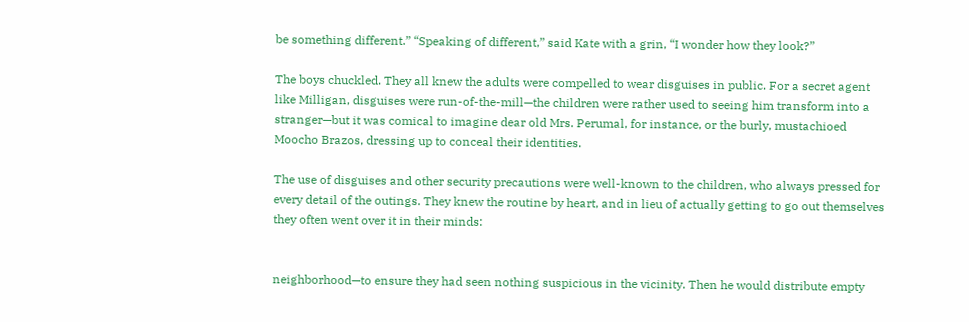be something different.” “Speaking of different,” said Kate with a grin, “I wonder how they look?”

The boys chuckled. They all knew the adults were compelled to wear disguises in public. For a secret agent like Milligan, disguises were run-of-the-mill—the children were rather used to seeing him transform into a stranger—but it was comical to imagine dear old Mrs. Perumal, for instance, or the burly, mustachioed Moocho Brazos, dressing up to conceal their identities.

The use of disguises and other security precautions were well-known to the children, who always pressed for every detail of the outings. They knew the routine by heart, and in lieu of actually getting to go out themselves they often went over it in their minds:


neighborhood—to ensure they had seen nothing suspicious in the vicinity. Then he would distribute empty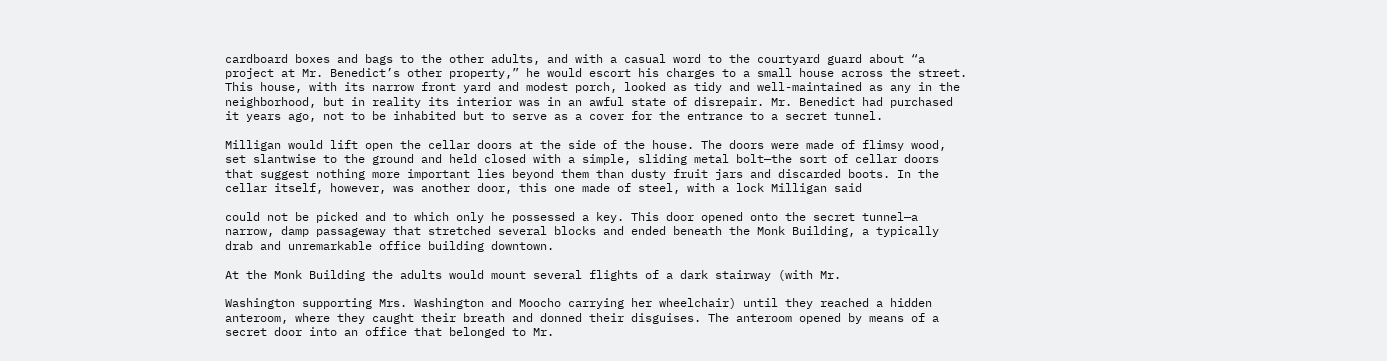cardboard boxes and bags to the other adults, and with a casual word to the courtyard guard about “a project at Mr. Benedict’s other property,” he would escort his charges to a small house across the street. This house, with its narrow front yard and modest porch, looked as tidy and well-maintained as any in the neighborhood, but in reality its interior was in an awful state of disrepair. Mr. Benedict had purchased it years ago, not to be inhabited but to serve as a cover for the entrance to a secret tunnel.

Milligan would lift open the cellar doors at the side of the house. The doors were made of flimsy wood, set slantwise to the ground and held closed with a simple, sliding metal bolt—the sort of cellar doors that suggest nothing more important lies beyond them than dusty fruit jars and discarded boots. In the cellar itself, however, was another door, this one made of steel, with a lock Milligan said

could not be picked and to which only he possessed a key. This door opened onto the secret tunnel—a narrow, damp passageway that stretched several blocks and ended beneath the Monk Building, a typically drab and unremarkable office building downtown.

At the Monk Building the adults would mount several flights of a dark stairway (with Mr.

Washington supporting Mrs. Washington and Moocho carrying her wheelchair) until they reached a hidden anteroom, where they caught their breath and donned their disguises. The anteroom opened by means of a secret door into an office that belonged to Mr.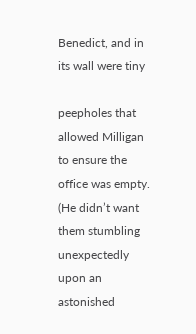Benedict, and in its wall were tiny

peepholes that allowed Milligan to ensure the office was empty. (He didn’t want them stumbling unexpectedly upon an astonished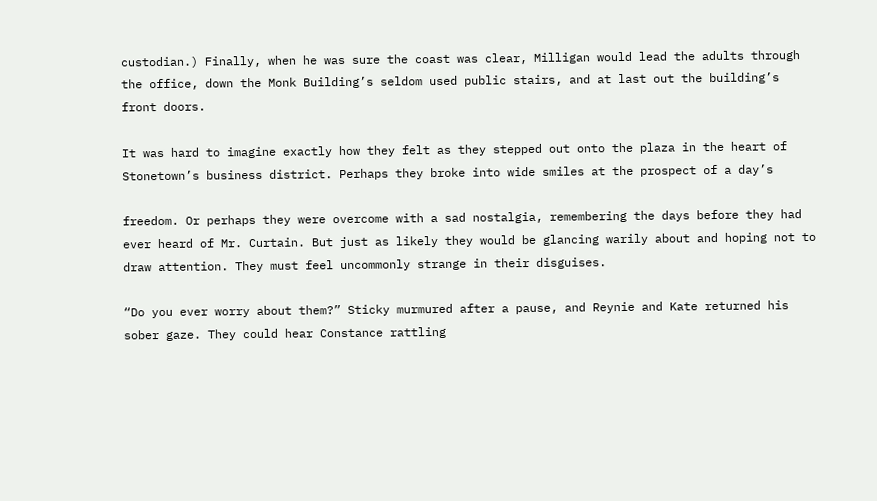custodian.) Finally, when he was sure the coast was clear, Milligan would lead the adults through the office, down the Monk Building’s seldom used public stairs, and at last out the building’s front doors.

It was hard to imagine exactly how they felt as they stepped out onto the plaza in the heart of Stonetown’s business district. Perhaps they broke into wide smiles at the prospect of a day’s

freedom. Or perhaps they were overcome with a sad nostalgia, remembering the days before they had ever heard of Mr. Curtain. But just as likely they would be glancing warily about and hoping not to draw attention. They must feel uncommonly strange in their disguises.

“Do you ever worry about them?” Sticky murmured after a pause, and Reynie and Kate returned his sober gaze. They could hear Constance rattling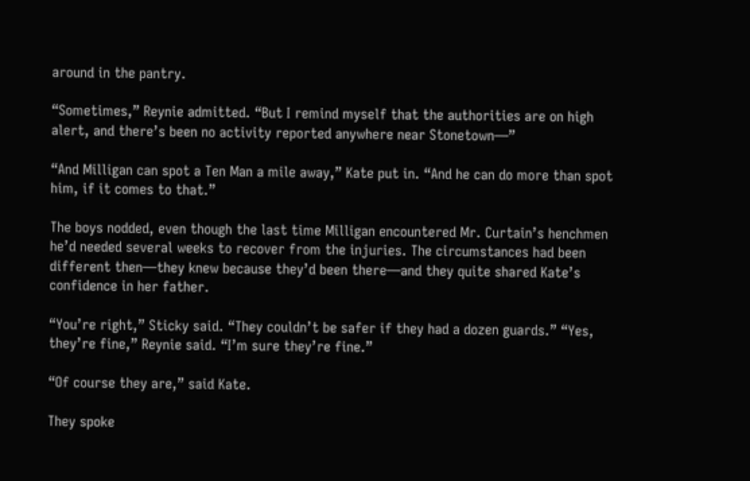around in the pantry.

“Sometimes,” Reynie admitted. “But I remind myself that the authorities are on high alert, and there’s been no activity reported anywhere near Stonetown—”

“And Milligan can spot a Ten Man a mile away,” Kate put in. “And he can do more than spot him, if it comes to that.”

The boys nodded, even though the last time Milligan encountered Mr. Curtain’s henchmen he’d needed several weeks to recover from the injuries. The circumstances had been different then—they knew because they’d been there—and they quite shared Kate’s confidence in her father.

“You’re right,” Sticky said. “They couldn’t be safer if they had a dozen guards.” “Yes, they’re fine,” Reynie said. “I’m sure they’re fine.”

“Of course they are,” said Kate.

They spoke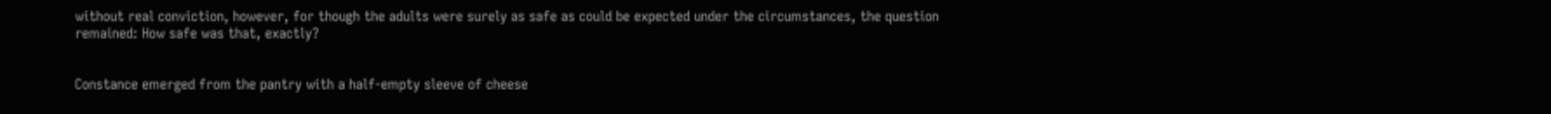without real conviction, however, for though the adults were surely as safe as could be expected under the circumstances, the question remained: How safe was that, exactly?


Constance emerged from the pantry with a half-empty sleeve of cheese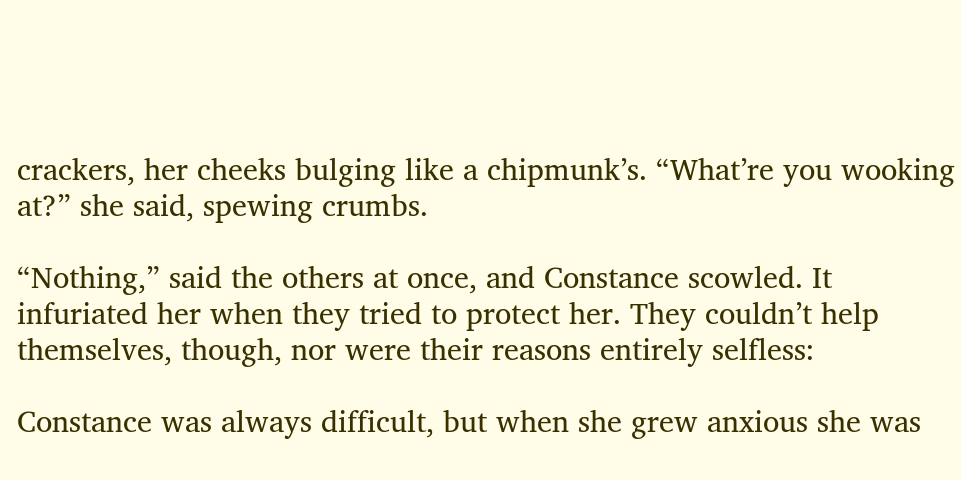crackers, her cheeks bulging like a chipmunk’s. “What’re you wooking at?” she said, spewing crumbs.

“Nothing,” said the others at once, and Constance scowled. It infuriated her when they tried to protect her. They couldn’t help themselves, though, nor were their reasons entirely selfless:

Constance was always difficult, but when she grew anxious she was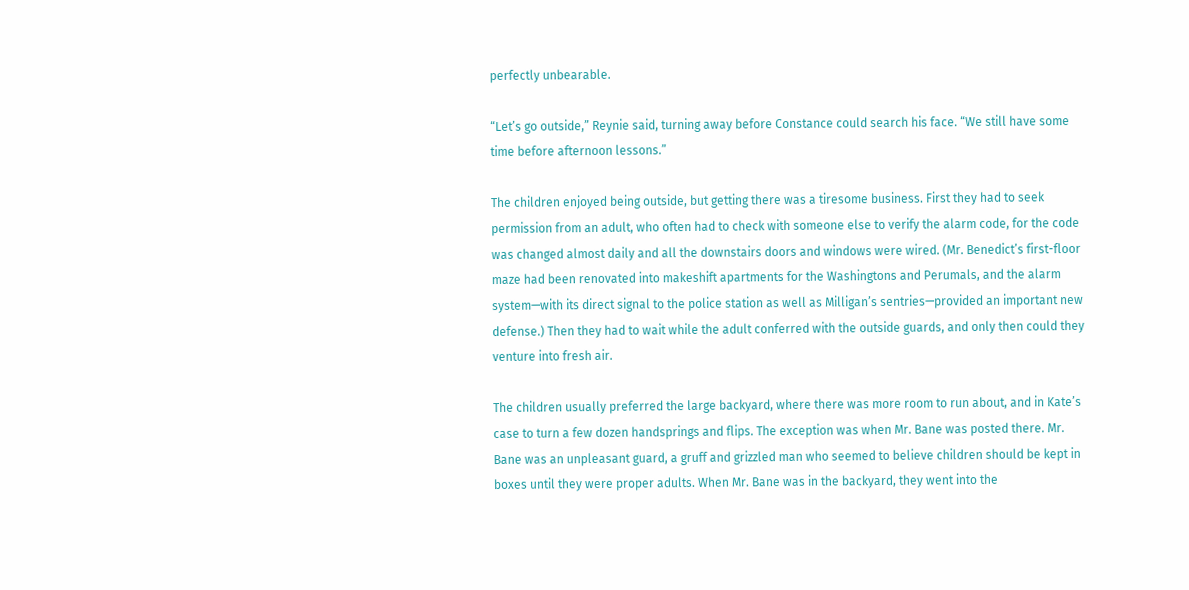perfectly unbearable.

“Let’s go outside,” Reynie said, turning away before Constance could search his face. “We still have some time before afternoon lessons.”

The children enjoyed being outside, but getting there was a tiresome business. First they had to seek permission from an adult, who often had to check with someone else to verify the alarm code, for the code was changed almost daily and all the downstairs doors and windows were wired. (Mr. Benedict’s first-floor maze had been renovated into makeshift apartments for the Washingtons and Perumals, and the alarm system—with its direct signal to the police station as well as Milligan’s sentries—provided an important new defense.) Then they had to wait while the adult conferred with the outside guards, and only then could they venture into fresh air.

The children usually preferred the large backyard, where there was more room to run about, and in Kate’s case to turn a few dozen handsprings and flips. The exception was when Mr. Bane was posted there. Mr. Bane was an unpleasant guard, a gruff and grizzled man who seemed to believe children should be kept in boxes until they were proper adults. When Mr. Bane was in the backyard, they went into the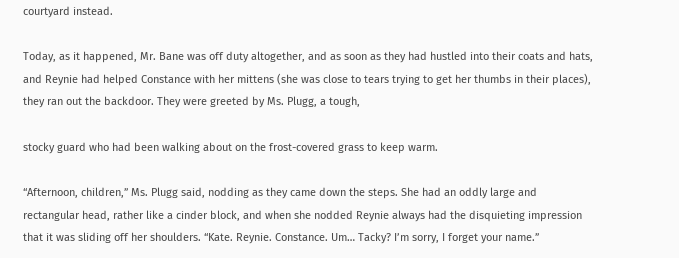courtyard instead.

Today, as it happened, Mr. Bane was off duty altogether, and as soon as they had hustled into their coats and hats, and Reynie had helped Constance with her mittens (she was close to tears trying to get her thumbs in their places), they ran out the backdoor. They were greeted by Ms. Plugg, a tough,

stocky guard who had been walking about on the frost-covered grass to keep warm.

“Afternoon, children,” Ms. Plugg said, nodding as they came down the steps. She had an oddly large and rectangular head, rather like a cinder block, and when she nodded Reynie always had the disquieting impression that it was sliding off her shoulders. “Kate. Reynie. Constance. Um… Tacky? I’m sorry, I forget your name.”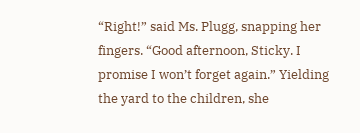“Right!” said Ms. Plugg, snapping her fingers. “Good afternoon, Sticky. I promise I won’t forget again.” Yielding the yard to the children, she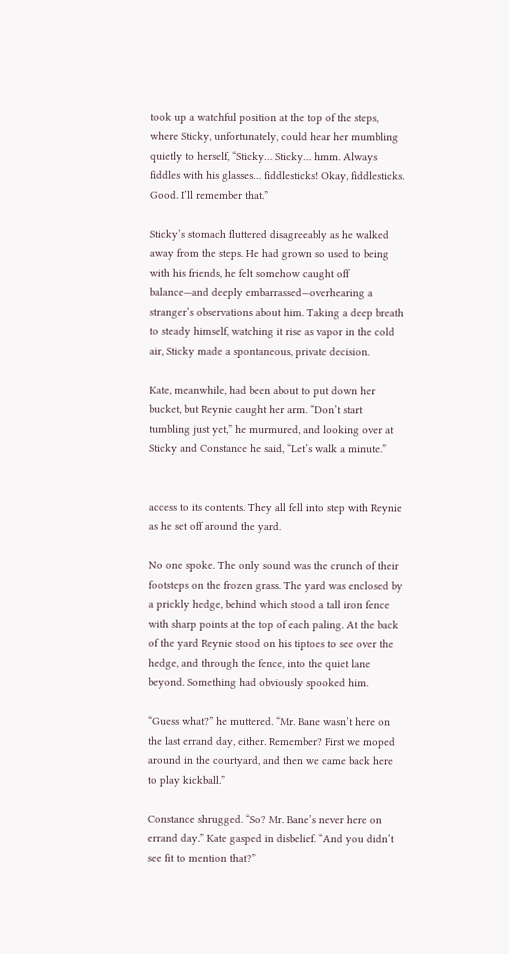took up a watchful position at the top of the steps, where Sticky, unfortunately, could hear her mumbling quietly to herself, “Sticky… Sticky… hmm. Always fiddles with his glasses… fiddlesticks! Okay, fiddlesticks. Good. I’ll remember that.”

Sticky’s stomach fluttered disagreeably as he walked away from the steps. He had grown so used to being with his friends, he felt somehow caught off balance—and deeply embarrassed—overhearing a stranger’s observations about him. Taking a deep breath to steady himself, watching it rise as vapor in the cold air, Sticky made a spontaneous, private decision.

Kate, meanwhile, had been about to put down her bucket, but Reynie caught her arm. “Don’t start tumbling just yet,” he murmured, and looking over at Sticky and Constance he said, “Let’s walk a minute.”


access to its contents. They all fell into step with Reynie as he set off around the yard.

No one spoke. The only sound was the crunch of their footsteps on the frozen grass. The yard was enclosed by a prickly hedge, behind which stood a tall iron fence with sharp points at the top of each paling. At the back of the yard Reynie stood on his tiptoes to see over the hedge, and through the fence, into the quiet lane beyond. Something had obviously spooked him.

“Guess what?” he muttered. “Mr. Bane wasn’t here on the last errand day, either. Remember? First we moped around in the courtyard, and then we came back here to play kickball.”

Constance shrugged. “So? Mr. Bane’s never here on errand day.” Kate gasped in disbelief. “And you didn’t see fit to mention that?”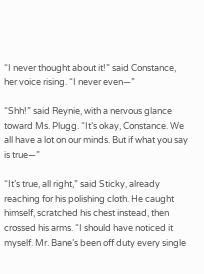“I never thought about it!” said Constance, her voice rising. “I never even—”

“Shh!” said Reynie, with a nervous glance toward Ms. Plugg. “It’s okay, Constance. We all have a lot on our minds. But if what you say is true—”

“It’s true, all right,” said Sticky, already reaching for his polishing cloth. He caught himself, scratched his chest instead, then crossed his arms. “I should have noticed it myself. Mr. Bane’s been off duty every single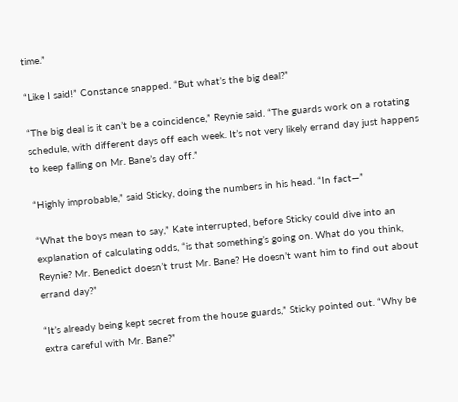time.”

“Like I said!” Constance snapped. “But what’s the big deal?”

“The big deal is it can’t be a coincidence,” Reynie said. “The guards work on a rotating schedule, with different days off each week. It’s not very likely errand day just happens to keep falling on Mr. Bane’s day off.”

“Highly improbable,” said Sticky, doing the numbers in his head. “In fact—”

“What the boys mean to say,” Kate interrupted, before Sticky could dive into an explanation of calculating odds, “is that something’s going on. What do you think, Reynie? Mr. Benedict doesn’t trust Mr. Bane? He doesn’t want him to find out about errand day?”

“It’s already being kept secret from the house guards,” Sticky pointed out. “Why be extra careful with Mr. Bane?”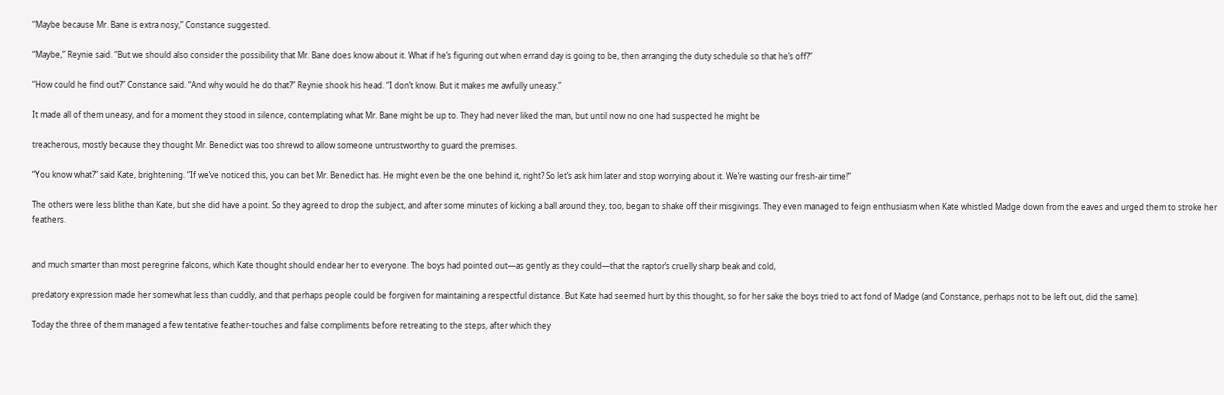“Maybe because Mr. Bane is extra nosy,” Constance suggested.

“Maybe,” Reynie said. “But we should also consider the possibility that Mr. Bane does know about it. What if he’s figuring out when errand day is going to be, then arranging the duty schedule so that he’s off?”

“How could he find out?” Constance said. “And why would he do that?” Reynie shook his head. “I don’t know. But it makes me awfully uneasy.”

It made all of them uneasy, and for a moment they stood in silence, contemplating what Mr. Bane might be up to. They had never liked the man, but until now no one had suspected he might be

treacherous, mostly because they thought Mr. Benedict was too shrewd to allow someone untrustworthy to guard the premises.

“You know what?” said Kate, brightening. “If we’ve noticed this, you can bet Mr. Benedict has. He might even be the one behind it, right? So let’s ask him later and stop worrying about it. We’re wasting our fresh-air time!”

The others were less blithe than Kate, but she did have a point. So they agreed to drop the subject, and after some minutes of kicking a ball around they, too, began to shake off their misgivings. They even managed to feign enthusiasm when Kate whistled Madge down from the eaves and urged them to stroke her feathers.


and much smarter than most peregrine falcons, which Kate thought should endear her to everyone. The boys had pointed out—as gently as they could—that the raptor’s cruelly sharp beak and cold,

predatory expression made her somewhat less than cuddly, and that perhaps people could be forgiven for maintaining a respectful distance. But Kate had seemed hurt by this thought, so for her sake the boys tried to act fond of Madge (and Constance, perhaps not to be left out, did the same).

Today the three of them managed a few tentative feather-touches and false compliments before retreating to the steps, after which they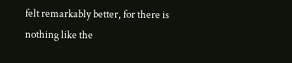felt remarkably better, for there is nothing like the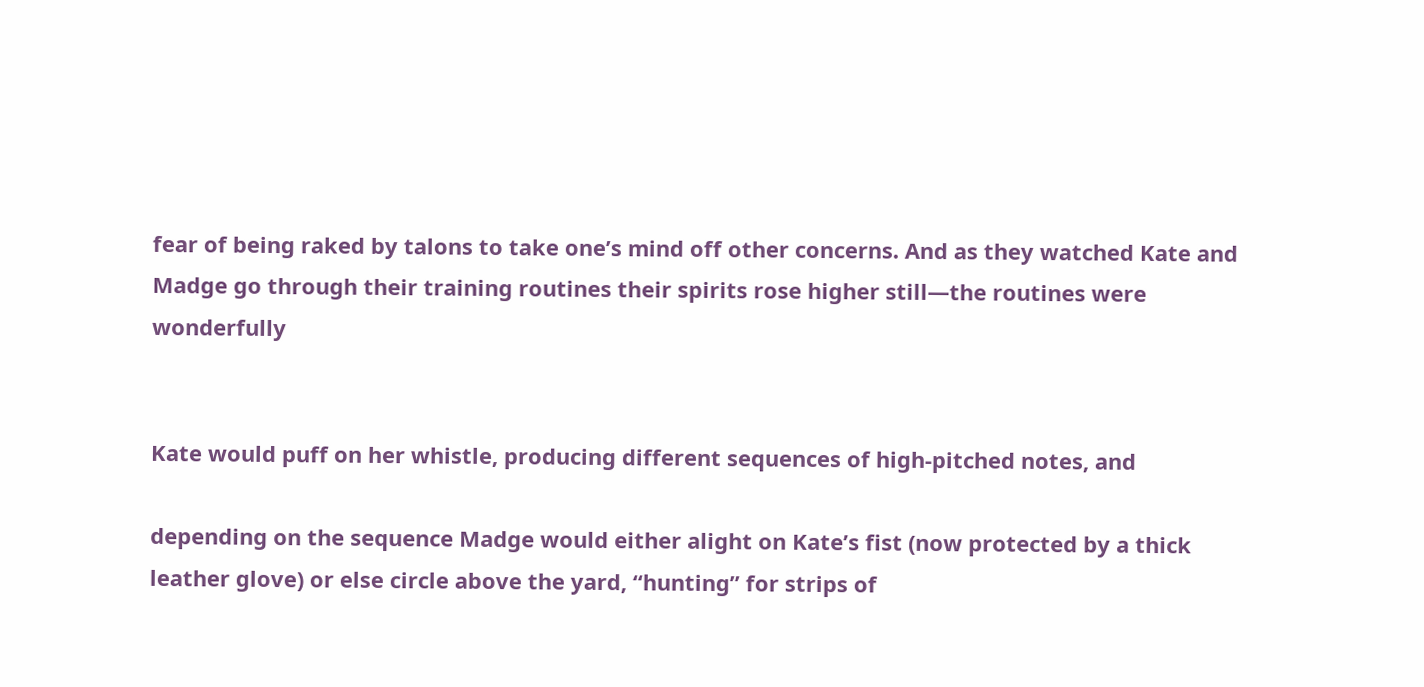fear of being raked by talons to take one’s mind off other concerns. And as they watched Kate and Madge go through their training routines their spirits rose higher still—the routines were wonderfully


Kate would puff on her whistle, producing different sequences of high-pitched notes, and

depending on the sequence Madge would either alight on Kate’s fist (now protected by a thick leather glove) or else circle above the yard, “hunting” for strips of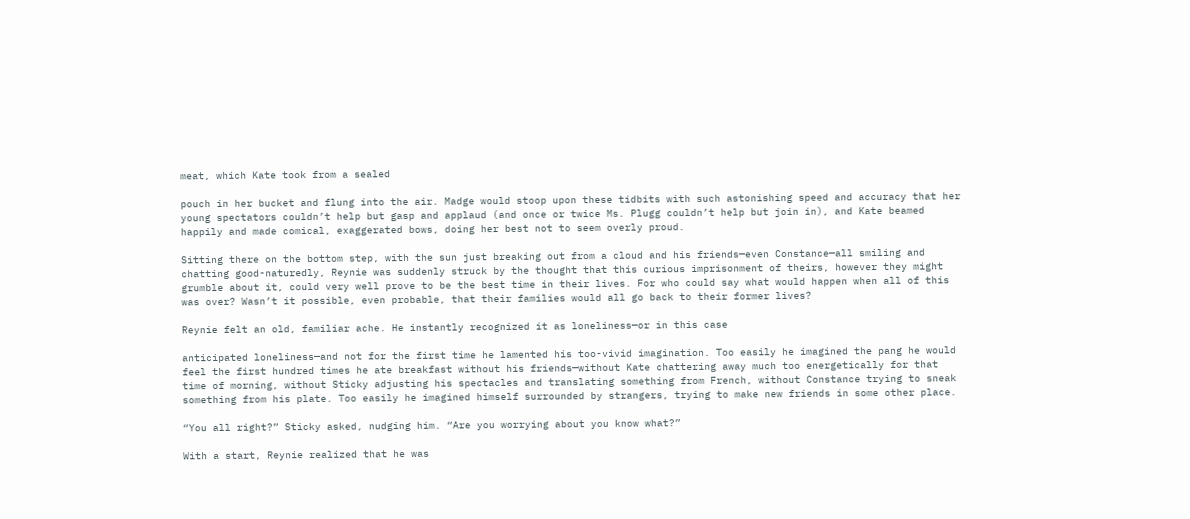meat, which Kate took from a sealed

pouch in her bucket and flung into the air. Madge would stoop upon these tidbits with such astonishing speed and accuracy that her young spectators couldn’t help but gasp and applaud (and once or twice Ms. Plugg couldn’t help but join in), and Kate beamed happily and made comical, exaggerated bows, doing her best not to seem overly proud.

Sitting there on the bottom step, with the sun just breaking out from a cloud and his friends—even Constance—all smiling and chatting good-naturedly, Reynie was suddenly struck by the thought that this curious imprisonment of theirs, however they might grumble about it, could very well prove to be the best time in their lives. For who could say what would happen when all of this was over? Wasn’t it possible, even probable, that their families would all go back to their former lives?

Reynie felt an old, familiar ache. He instantly recognized it as loneliness—or in this case

anticipated loneliness—and not for the first time he lamented his too-vivid imagination. Too easily he imagined the pang he would feel the first hundred times he ate breakfast without his friends—without Kate chattering away much too energetically for that time of morning, without Sticky adjusting his spectacles and translating something from French, without Constance trying to sneak something from his plate. Too easily he imagined himself surrounded by strangers, trying to make new friends in some other place.

“You all right?” Sticky asked, nudging him. “Are you worrying about you know what?”

With a start, Reynie realized that he was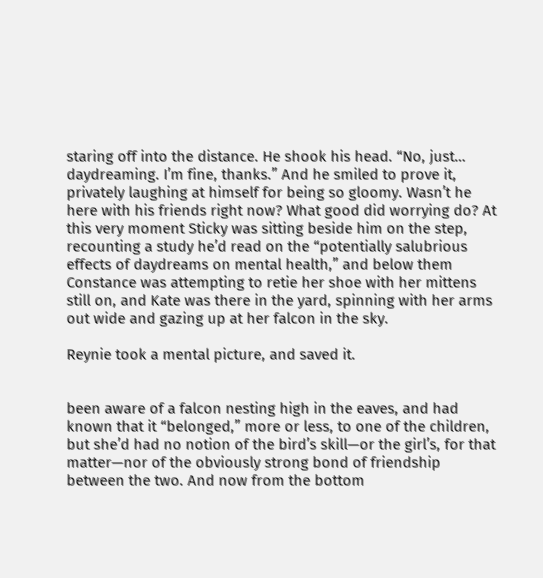staring off into the distance. He shook his head. “No, just… daydreaming. I’m fine, thanks.” And he smiled to prove it, privately laughing at himself for being so gloomy. Wasn’t he here with his friends right now? What good did worrying do? At this very moment Sticky was sitting beside him on the step, recounting a study he’d read on the “potentially salubrious effects of daydreams on mental health,” and below them Constance was attempting to retie her shoe with her mittens still on, and Kate was there in the yard, spinning with her arms out wide and gazing up at her falcon in the sky.

Reynie took a mental picture, and saved it.


been aware of a falcon nesting high in the eaves, and had known that it “belonged,” more or less, to one of the children, but she’d had no notion of the bird’s skill—or the girl’s, for that matter—nor of the obviously strong bond of friendship between the two. And now from the bottom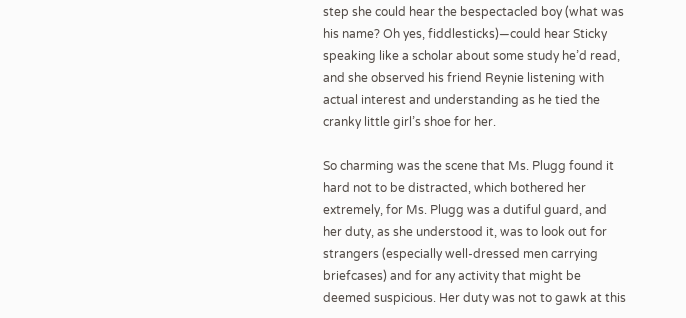step she could hear the bespectacled boy (what was his name? Oh yes, fiddlesticks)—could hear Sticky speaking like a scholar about some study he’d read, and she observed his friend Reynie listening with actual interest and understanding as he tied the cranky little girl’s shoe for her.

So charming was the scene that Ms. Plugg found it hard not to be distracted, which bothered her extremely, for Ms. Plugg was a dutiful guard, and her duty, as she understood it, was to look out for strangers (especially well-dressed men carrying briefcases) and for any activity that might be deemed suspicious. Her duty was not to gawk at this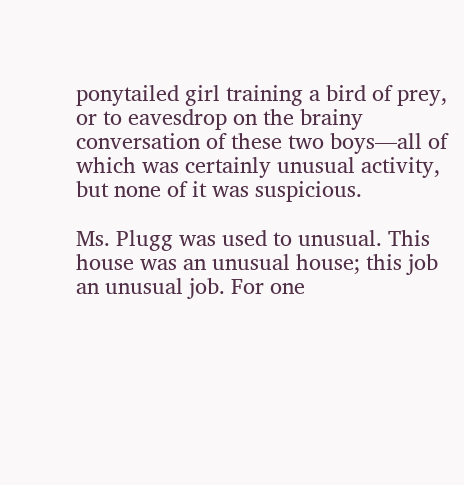ponytailed girl training a bird of prey, or to eavesdrop on the brainy conversation of these two boys—all of which was certainly unusual activity, but none of it was suspicious.

Ms. Plugg was used to unusual. This house was an unusual house; this job an unusual job. For one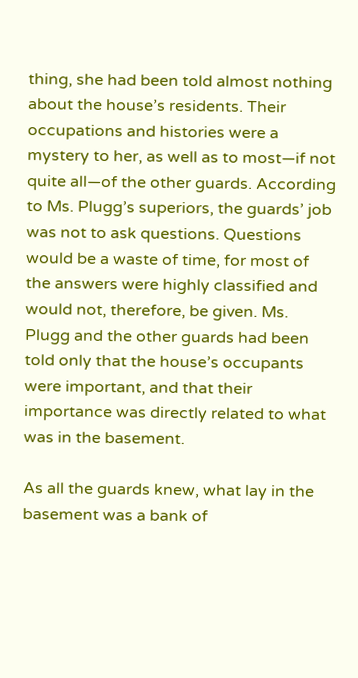thing, she had been told almost nothing about the house’s residents. Their occupations and histories were a mystery to her, as well as to most—if not quite all—of the other guards. According to Ms. Plugg’s superiors, the guards’ job was not to ask questions. Questions would be a waste of time, for most of the answers were highly classified and would not, therefore, be given. Ms. Plugg and the other guards had been told only that the house’s occupants were important, and that their importance was directly related to what was in the basement.

As all the guards knew, what lay in the basement was a bank of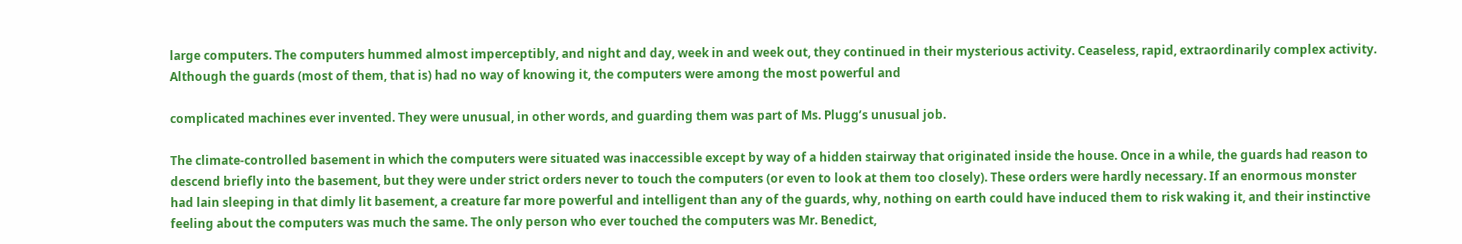large computers. The computers hummed almost imperceptibly, and night and day, week in and week out, they continued in their mysterious activity. Ceaseless, rapid, extraordinarily complex activity. Although the guards (most of them, that is) had no way of knowing it, the computers were among the most powerful and

complicated machines ever invented. They were unusual, in other words, and guarding them was part of Ms. Plugg’s unusual job.

The climate-controlled basement in which the computers were situated was inaccessible except by way of a hidden stairway that originated inside the house. Once in a while, the guards had reason to descend briefly into the basement, but they were under strict orders never to touch the computers (or even to look at them too closely). These orders were hardly necessary. If an enormous monster had lain sleeping in that dimly lit basement, a creature far more powerful and intelligent than any of the guards, why, nothing on earth could have induced them to risk waking it, and their instinctive feeling about the computers was much the same. The only person who ever touched the computers was Mr. Benedict,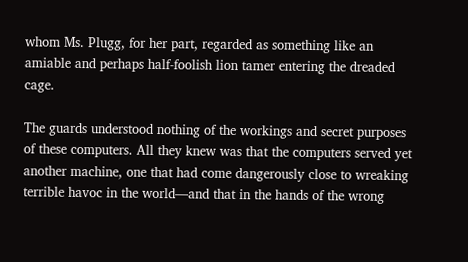whom Ms. Plugg, for her part, regarded as something like an amiable and perhaps half-foolish lion tamer entering the dreaded cage.

The guards understood nothing of the workings and secret purposes of these computers. All they knew was that the computers served yet another machine, one that had come dangerously close to wreaking terrible havoc in the world—and that in the hands of the wrong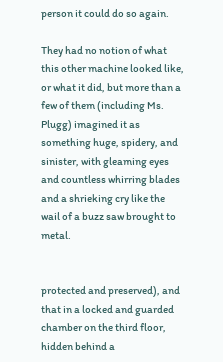person it could do so again.

They had no notion of what this other machine looked like, or what it did, but more than a few of them (including Ms. Plugg) imagined it as something huge, spidery, and sinister, with gleaming eyes and countless whirring blades and a shrieking cry like the wail of a buzz saw brought to metal.


protected and preserved), and that in a locked and guarded chamber on the third floor, hidden behind a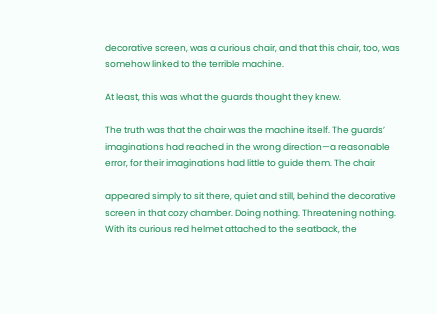decorative screen, was a curious chair, and that this chair, too, was somehow linked to the terrible machine.

At least, this was what the guards thought they knew.

The truth was that the chair was the machine itself. The guards’ imaginations had reached in the wrong direction—a reasonable error, for their imaginations had little to guide them. The chair

appeared simply to sit there, quiet and still, behind the decorative screen in that cozy chamber. Doing nothing. Threatening nothing. With its curious red helmet attached to the seatback, the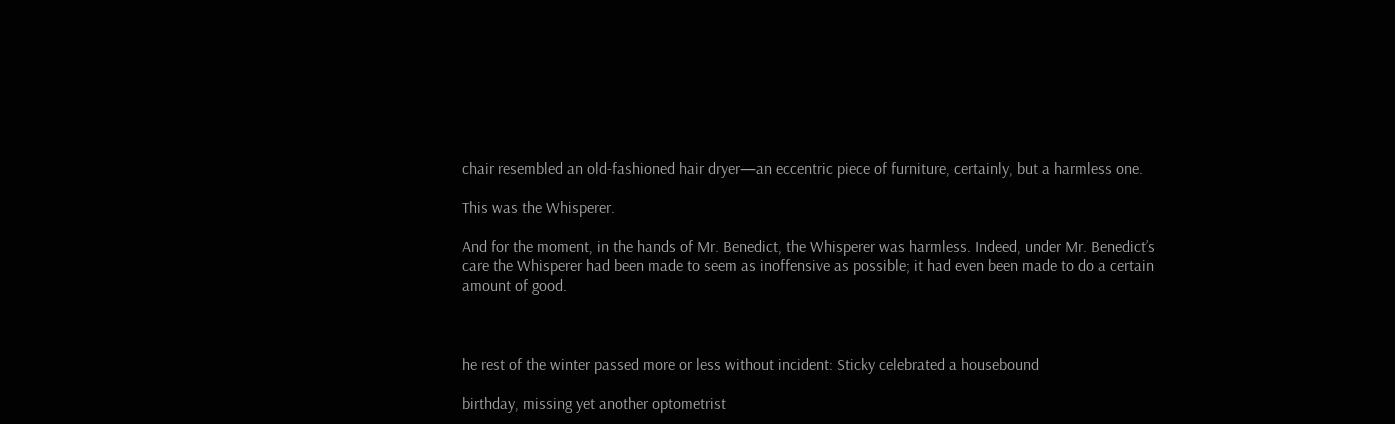chair resembled an old-fashioned hair dryer—an eccentric piece of furniture, certainly, but a harmless one.

This was the Whisperer.

And for the moment, in the hands of Mr. Benedict, the Whisperer was harmless. Indeed, under Mr. Benedict’s care the Whisperer had been made to seem as inoffensive as possible; it had even been made to do a certain amount of good.



he rest of the winter passed more or less without incident: Sticky celebrated a housebound

birthday, missing yet another optometrist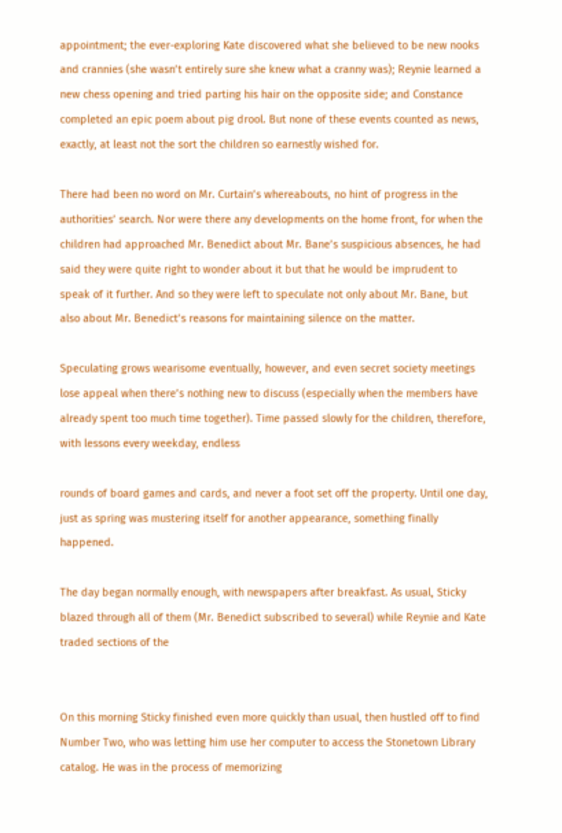appointment; the ever-exploring Kate discovered what she believed to be new nooks and crannies (she wasn’t entirely sure she knew what a cranny was); Reynie learned a new chess opening and tried parting his hair on the opposite side; and Constance completed an epic poem about pig drool. But none of these events counted as news, exactly, at least not the sort the children so earnestly wished for.

There had been no word on Mr. Curtain’s whereabouts, no hint of progress in the authorities’ search. Nor were there any developments on the home front, for when the children had approached Mr. Benedict about Mr. Bane’s suspicious absences, he had said they were quite right to wonder about it but that he would be imprudent to speak of it further. And so they were left to speculate not only about Mr. Bane, but also about Mr. Benedict’s reasons for maintaining silence on the matter.

Speculating grows wearisome eventually, however, and even secret society meetings lose appeal when there’s nothing new to discuss (especially when the members have already spent too much time together). Time passed slowly for the children, therefore, with lessons every weekday, endless

rounds of board games and cards, and never a foot set off the property. Until one day, just as spring was mustering itself for another appearance, something finally happened.

The day began normally enough, with newspapers after breakfast. As usual, Sticky blazed through all of them (Mr. Benedict subscribed to several) while Reynie and Kate traded sections of the


On this morning Sticky finished even more quickly than usual, then hustled off to find Number Two, who was letting him use her computer to access the Stonetown Library catalog. He was in the process of memorizing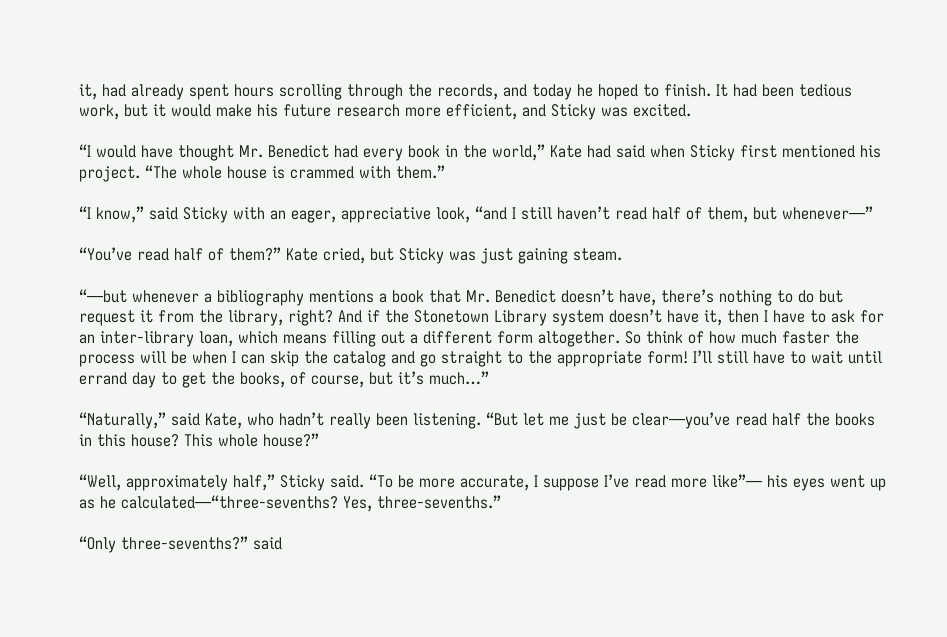it, had already spent hours scrolling through the records, and today he hoped to finish. It had been tedious work, but it would make his future research more efficient, and Sticky was excited.

“I would have thought Mr. Benedict had every book in the world,” Kate had said when Sticky first mentioned his project. “The whole house is crammed with them.”

“I know,” said Sticky with an eager, appreciative look, “and I still haven’t read half of them, but whenever—”

“You’ve read half of them?” Kate cried, but Sticky was just gaining steam.

“—but whenever a bibliography mentions a book that Mr. Benedict doesn’t have, there’s nothing to do but request it from the library, right? And if the Stonetown Library system doesn’t have it, then I have to ask for an inter-library loan, which means filling out a different form altogether. So think of how much faster the process will be when I can skip the catalog and go straight to the appropriate form! I’ll still have to wait until errand day to get the books, of course, but it’s much…”

“Naturally,” said Kate, who hadn’t really been listening. “But let me just be clear—you’ve read half the books in this house? This whole house?”

“Well, approximately half,” Sticky said. “To be more accurate, I suppose I’ve read more like”— his eyes went up as he calculated—“three-sevenths? Yes, three-sevenths.”

“Only three-sevenths?” said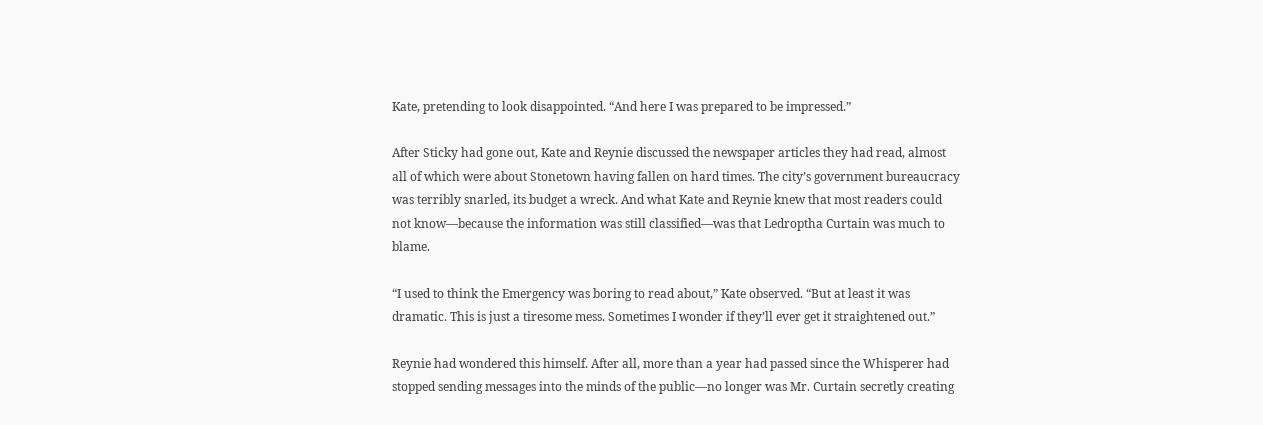Kate, pretending to look disappointed. “And here I was prepared to be impressed.”

After Sticky had gone out, Kate and Reynie discussed the newspaper articles they had read, almost all of which were about Stonetown having fallen on hard times. The city’s government bureaucracy was terribly snarled, its budget a wreck. And what Kate and Reynie knew that most readers could not know—because the information was still classified—was that Ledroptha Curtain was much to blame.

“I used to think the Emergency was boring to read about,” Kate observed. “But at least it was dramatic. This is just a tiresome mess. Sometimes I wonder if they’ll ever get it straightened out.”

Reynie had wondered this himself. After all, more than a year had passed since the Whisperer had stopped sending messages into the minds of the public—no longer was Mr. Curtain secretly creating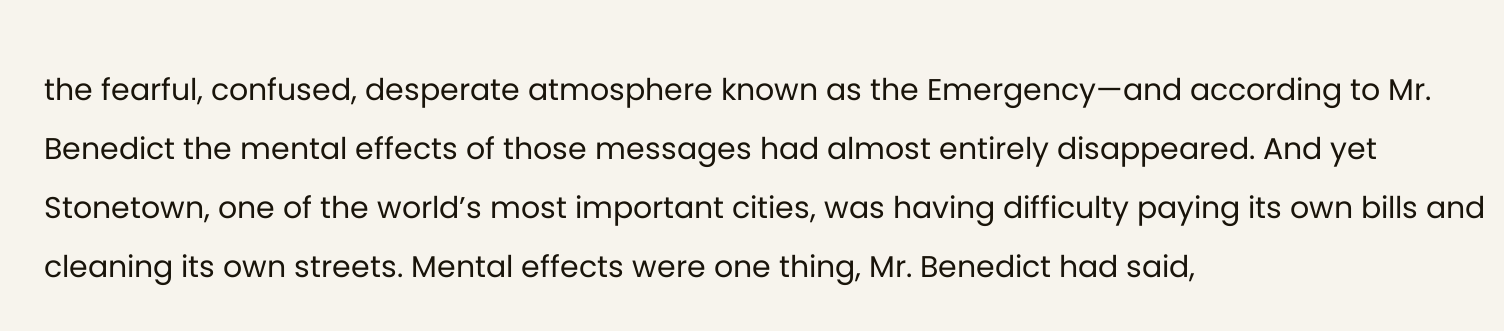the fearful, confused, desperate atmosphere known as the Emergency—and according to Mr. Benedict the mental effects of those messages had almost entirely disappeared. And yet Stonetown, one of the world’s most important cities, was having difficulty paying its own bills and cleaning its own streets. Mental effects were one thing, Mr. Benedict had said,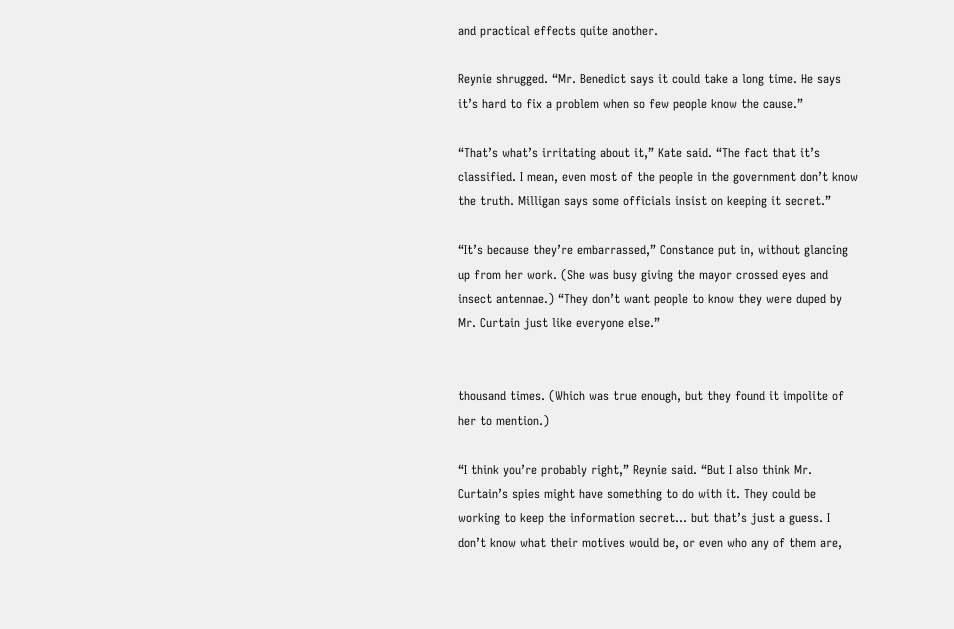and practical effects quite another.

Reynie shrugged. “Mr. Benedict says it could take a long time. He says it’s hard to fix a problem when so few people know the cause.”

“That’s what’s irritating about it,” Kate said. “The fact that it’s classified. I mean, even most of the people in the government don’t know the truth. Milligan says some officials insist on keeping it secret.”

“It’s because they’re embarrassed,” Constance put in, without glancing up from her work. (She was busy giving the mayor crossed eyes and insect antennae.) “They don’t want people to know they were duped by Mr. Curtain just like everyone else.”


thousand times. (Which was true enough, but they found it impolite of her to mention.)

“I think you’re probably right,” Reynie said. “But I also think Mr. Curtain’s spies might have something to do with it. They could be working to keep the information secret… but that’s just a guess. I don’t know what their motives would be, or even who any of them are,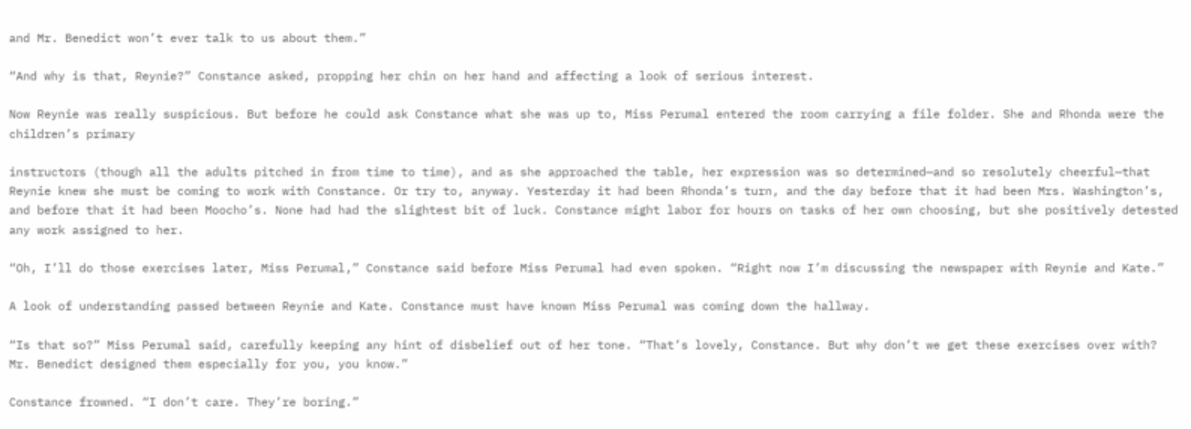and Mr. Benedict won’t ever talk to us about them.”

“And why is that, Reynie?” Constance asked, propping her chin on her hand and affecting a look of serious interest.

Now Reynie was really suspicious. But before he could ask Constance what she was up to, Miss Perumal entered the room carrying a file folder. She and Rhonda were the children’s primary

instructors (though all the adults pitched in from time to time), and as she approached the table, her expression was so determined—and so resolutely cheerful—that Reynie knew she must be coming to work with Constance. Or try to, anyway. Yesterday it had been Rhonda’s turn, and the day before that it had been Mrs. Washington’s, and before that it had been Moocho’s. None had had the slightest bit of luck. Constance might labor for hours on tasks of her own choosing, but she positively detested any work assigned to her.

“Oh, I’ll do those exercises later, Miss Perumal,” Constance said before Miss Perumal had even spoken. “Right now I’m discussing the newspaper with Reynie and Kate.”

A look of understanding passed between Reynie and Kate. Constance must have known Miss Perumal was coming down the hallway.

“Is that so?” Miss Perumal said, carefully keeping any hint of disbelief out of her tone. “That’s lovely, Constance. But why don’t we get these exercises over with? Mr. Benedict designed them especially for you, you know.”

Constance frowned. “I don’t care. They’re boring.”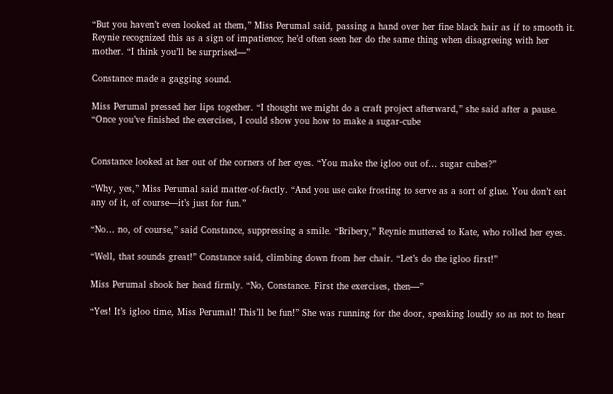“But you haven’t even looked at them,” Miss Perumal said, passing a hand over her fine black hair as if to smooth it. Reynie recognized this as a sign of impatience; he’d often seen her do the same thing when disagreeing with her mother. “I think you’ll be surprised—”

Constance made a gagging sound.

Miss Perumal pressed her lips together. “I thought we might do a craft project afterward,” she said after a pause. “Once you’ve finished the exercises, I could show you how to make a sugar-cube


Constance looked at her out of the corners of her eyes. “You make the igloo out of… sugar cubes?”

“Why, yes,” Miss Perumal said matter-of-factly. “And you use cake frosting to serve as a sort of glue. You don’t eat any of it, of course—it’s just for fun.”

“No… no, of course,” said Constance, suppressing a smile. “Bribery,” Reynie muttered to Kate, who rolled her eyes.

“Well, that sounds great!” Constance said, climbing down from her chair. “Let’s do the igloo first!”

Miss Perumal shook her head firmly. “No, Constance. First the exercises, then—”

“Yes! It’s igloo time, Miss Perumal! This’ll be fun!” She was running for the door, speaking loudly so as not to hear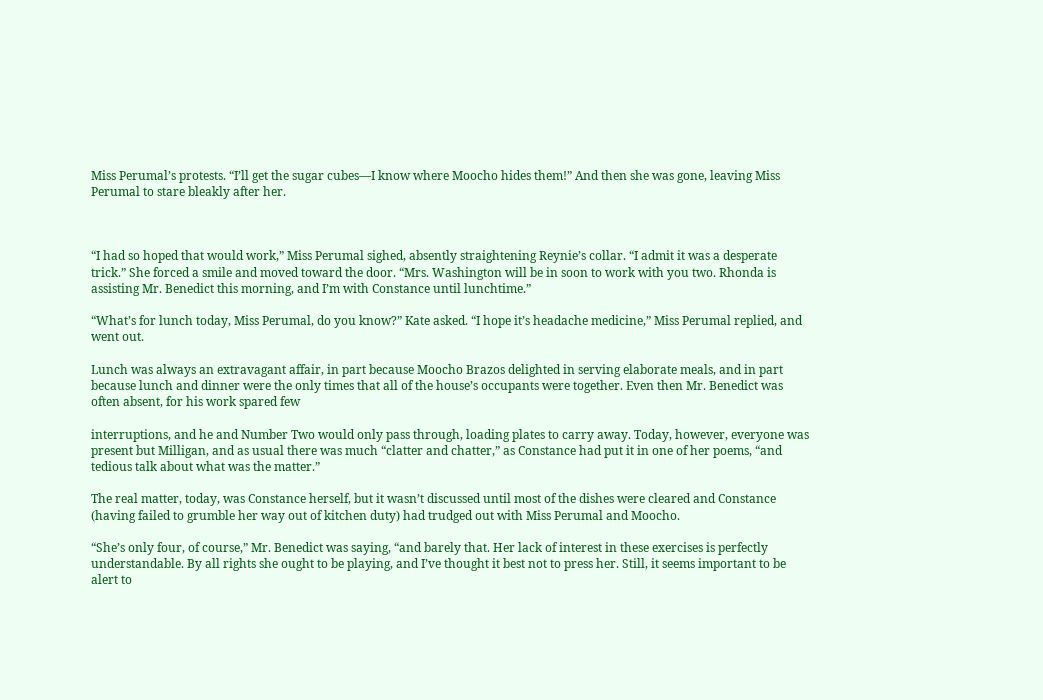Miss Perumal’s protests. “I’ll get the sugar cubes—I know where Moocho hides them!” And then she was gone, leaving Miss Perumal to stare bleakly after her.



“I had so hoped that would work,” Miss Perumal sighed, absently straightening Reynie’s collar. “I admit it was a desperate trick.” She forced a smile and moved toward the door. “Mrs. Washington will be in soon to work with you two. Rhonda is assisting Mr. Benedict this morning, and I’m with Constance until lunchtime.”

“What’s for lunch today, Miss Perumal, do you know?” Kate asked. “I hope it’s headache medicine,” Miss Perumal replied, and went out.

Lunch was always an extravagant affair, in part because Moocho Brazos delighted in serving elaborate meals, and in part because lunch and dinner were the only times that all of the house’s occupants were together. Even then Mr. Benedict was often absent, for his work spared few

interruptions, and he and Number Two would only pass through, loading plates to carry away. Today, however, everyone was present but Milligan, and as usual there was much “clatter and chatter,” as Constance had put it in one of her poems, “and tedious talk about what was the matter.”

The real matter, today, was Constance herself, but it wasn’t discussed until most of the dishes were cleared and Constance (having failed to grumble her way out of kitchen duty) had trudged out with Miss Perumal and Moocho.

“She’s only four, of course,” Mr. Benedict was saying, “and barely that. Her lack of interest in these exercises is perfectly understandable. By all rights she ought to be playing, and I’ve thought it best not to press her. Still, it seems important to be alert to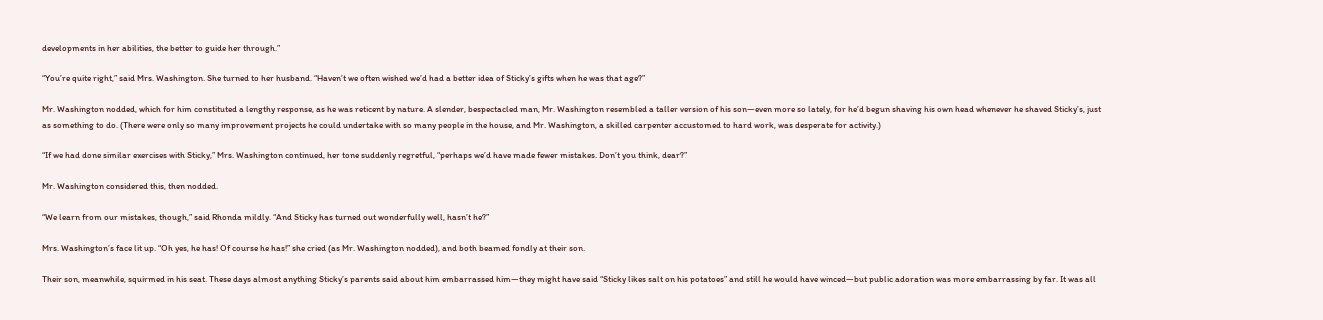developments in her abilities, the better to guide her through.”

“You’re quite right,” said Mrs. Washington. She turned to her husband. “Haven’t we often wished we’d had a better idea of Sticky’s gifts when he was that age?”

Mr. Washington nodded, which for him constituted a lengthy response, as he was reticent by nature. A slender, bespectacled man, Mr. Washington resembled a taller version of his son—even more so lately, for he’d begun shaving his own head whenever he shaved Sticky’s, just as something to do. (There were only so many improvement projects he could undertake with so many people in the house, and Mr. Washington, a skilled carpenter accustomed to hard work, was desperate for activity.)

“If we had done similar exercises with Sticky,” Mrs. Washington continued, her tone suddenly regretful, “perhaps we’d have made fewer mistakes. Don’t you think, dear?”

Mr. Washington considered this, then nodded.

“We learn from our mistakes, though,” said Rhonda mildly. “And Sticky has turned out wonderfully well, hasn’t he?”

Mrs. Washington’s face lit up. “Oh yes, he has! Of course he has!” she cried (as Mr. Washington nodded), and both beamed fondly at their son.

Their son, meanwhile, squirmed in his seat. These days almost anything Sticky’s parents said about him embarrassed him—they might have said “Sticky likes salt on his potatoes” and still he would have winced—but public adoration was more embarrassing by far. It was all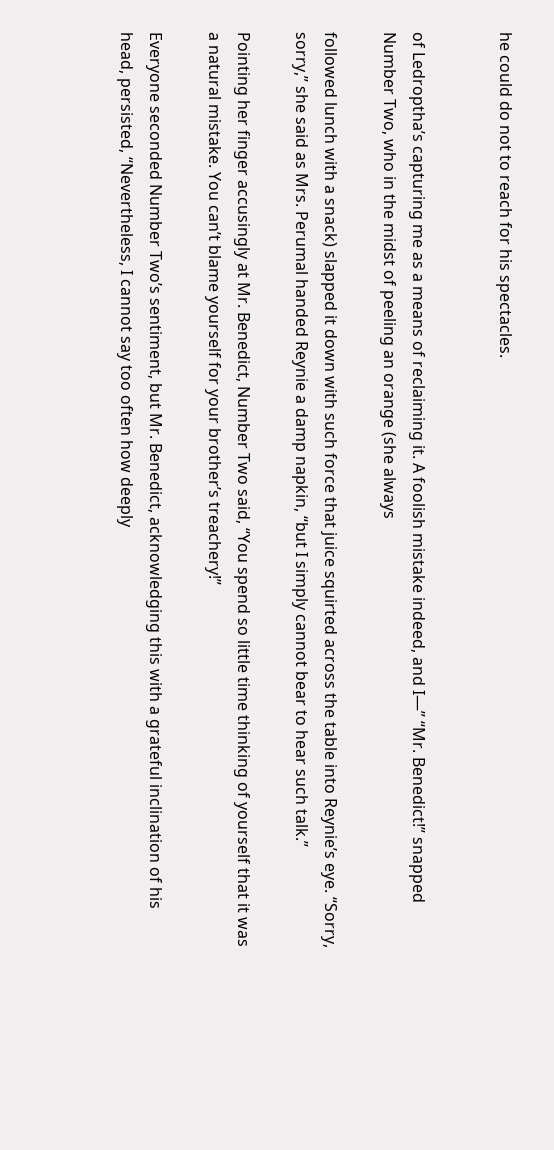he could do not to reach for his spectacles.


of Ledroptha’s capturing me as a means of reclaiming it. A foolish mistake indeed, and I—” “Mr. Benedict!” snapped Number Two, who in the midst of peeling an orange (she always

followed lunch with a snack) slapped it down with such force that juice squirted across the table into Reynie’s eye. “Sorry, sorry,” she said as Mrs. Perumal handed Reynie a damp napkin, “but I simply cannot bear to hear such talk.”

Pointing her finger accusingly at Mr. Benedict, Number Two said, “You spend so little time thinking of yourself that it was a natural mistake. You can’t blame yourself for your brother’s treachery!”

Everyone seconded Number Two’s sentiment, but Mr. Benedict, acknowledging this with a grateful inclination of his head, persisted, “Nevertheless, I cannot say too often how deeply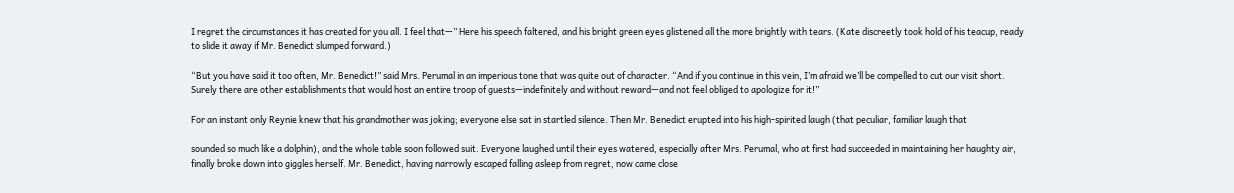I regret the circumstances it has created for you all. I feel that—” Here his speech faltered, and his bright green eyes glistened all the more brightly with tears. (Kate discreetly took hold of his teacup, ready to slide it away if Mr. Benedict slumped forward.)

“But you have said it too often, Mr. Benedict!” said Mrs. Perumal in an imperious tone that was quite out of character. “And if you continue in this vein, I’m afraid we’ll be compelled to cut our visit short. Surely there are other establishments that would host an entire troop of guests—indefinitely and without reward—and not feel obliged to apologize for it!”

For an instant only Reynie knew that his grandmother was joking; everyone else sat in startled silence. Then Mr. Benedict erupted into his high-spirited laugh (that peculiar, familiar laugh that

sounded so much like a dolphin), and the whole table soon followed suit. Everyone laughed until their eyes watered, especially after Mrs. Perumal, who at first had succeeded in maintaining her haughty air, finally broke down into giggles herself. Mr. Benedict, having narrowly escaped falling asleep from regret, now came close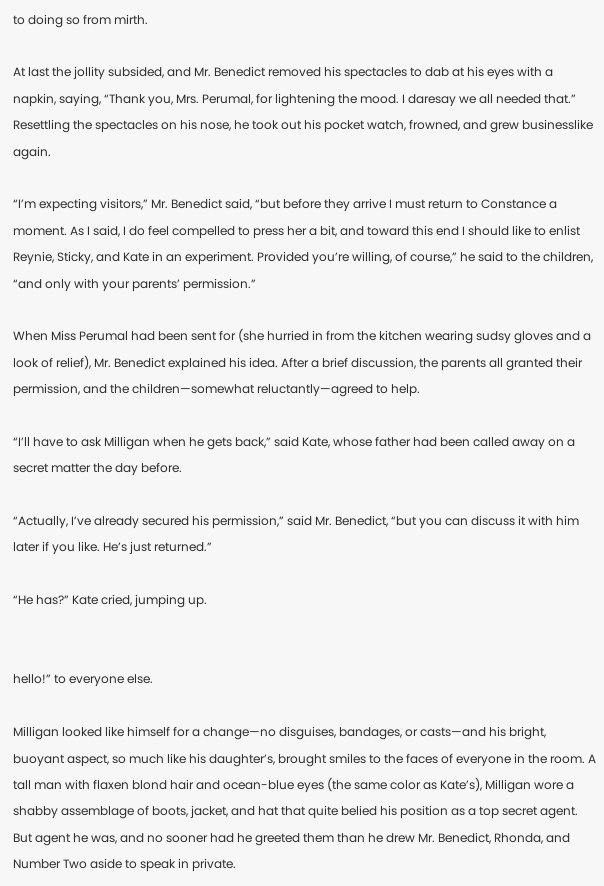to doing so from mirth.

At last the jollity subsided, and Mr. Benedict removed his spectacles to dab at his eyes with a napkin, saying, “Thank you, Mrs. Perumal, for lightening the mood. I daresay we all needed that.” Resettling the spectacles on his nose, he took out his pocket watch, frowned, and grew businesslike again.

“I’m expecting visitors,” Mr. Benedict said, “but before they arrive I must return to Constance a moment. As I said, I do feel compelled to press her a bit, and toward this end I should like to enlist Reynie, Sticky, and Kate in an experiment. Provided you’re willing, of course,” he said to the children, “and only with your parents’ permission.”

When Miss Perumal had been sent for (she hurried in from the kitchen wearing sudsy gloves and a look of relief), Mr. Benedict explained his idea. After a brief discussion, the parents all granted their permission, and the children—somewhat reluctantly—agreed to help.

“I’ll have to ask Milligan when he gets back,” said Kate, whose father had been called away on a secret matter the day before.

“Actually, I’ve already secured his permission,” said Mr. Benedict, “but you can discuss it with him later if you like. He’s just returned.”

“He has?” Kate cried, jumping up.


hello!” to everyone else.

Milligan looked like himself for a change—no disguises, bandages, or casts—and his bright, buoyant aspect, so much like his daughter’s, brought smiles to the faces of everyone in the room. A tall man with flaxen blond hair and ocean-blue eyes (the same color as Kate’s), Milligan wore a shabby assemblage of boots, jacket, and hat that quite belied his position as a top secret agent. But agent he was, and no sooner had he greeted them than he drew Mr. Benedict, Rhonda, and Number Two aside to speak in private.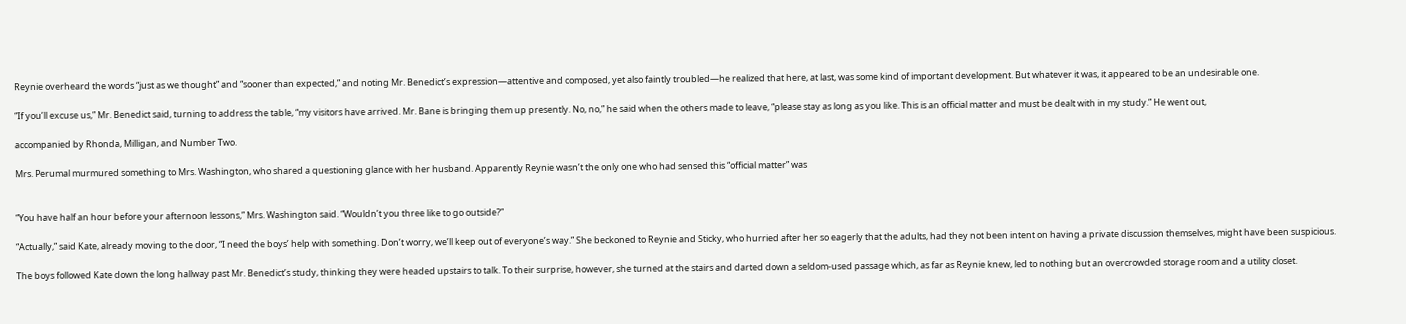Reynie overheard the words “just as we thought” and “sooner than expected,” and noting Mr. Benedict’s expression—attentive and composed, yet also faintly troubled—he realized that here, at last, was some kind of important development. But whatever it was, it appeared to be an undesirable one.

“If you’ll excuse us,” Mr. Benedict said, turning to address the table, “my visitors have arrived. Mr. Bane is bringing them up presently. No, no,” he said when the others made to leave, “please stay as long as you like. This is an official matter and must be dealt with in my study.” He went out,

accompanied by Rhonda, Milligan, and Number Two.

Mrs. Perumal murmured something to Mrs. Washington, who shared a questioning glance with her husband. Apparently Reynie wasn’t the only one who had sensed this “official matter” was


“You have half an hour before your afternoon lessons,” Mrs. Washington said. “Wouldn’t you three like to go outside?”

“Actually,” said Kate, already moving to the door, “I need the boys’ help with something. Don’t worry, we’ll keep out of everyone’s way.” She beckoned to Reynie and Sticky, who hurried after her so eagerly that the adults, had they not been intent on having a private discussion themselves, might have been suspicious.

The boys followed Kate down the long hallway past Mr. Benedict’s study, thinking they were headed upstairs to talk. To their surprise, however, she turned at the stairs and darted down a seldom-used passage which, as far as Reynie knew, led to nothing but an overcrowded storage room and a utility closet.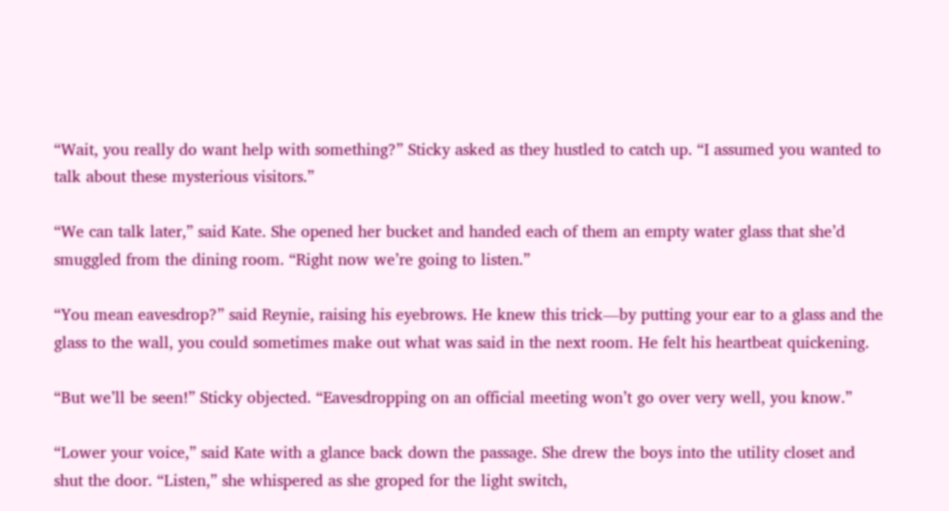“Wait, you really do want help with something?” Sticky asked as they hustled to catch up. “I assumed you wanted to talk about these mysterious visitors.”

“We can talk later,” said Kate. She opened her bucket and handed each of them an empty water glass that she’d smuggled from the dining room. “Right now we’re going to listen.”

“You mean eavesdrop?” said Reynie, raising his eyebrows. He knew this trick—by putting your ear to a glass and the glass to the wall, you could sometimes make out what was said in the next room. He felt his heartbeat quickening.

“But we’ll be seen!” Sticky objected. “Eavesdropping on an official meeting won’t go over very well, you know.”

“Lower your voice,” said Kate with a glance back down the passage. She drew the boys into the utility closet and shut the door. “Listen,” she whispered as she groped for the light switch,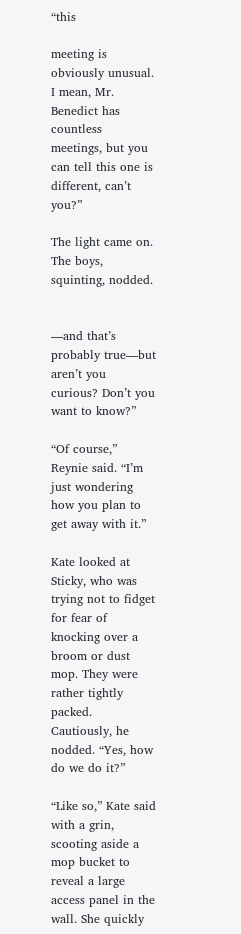“this

meeting is obviously unusual. I mean, Mr. Benedict has countless meetings, but you can tell this one is different, can’t you?”

The light came on. The boys, squinting, nodded.


—and that’s probably true—but aren’t you curious? Don’t you want to know?”

“Of course,” Reynie said. “I’m just wondering how you plan to get away with it.”

Kate looked at Sticky, who was trying not to fidget for fear of knocking over a broom or dust mop. They were rather tightly packed. Cautiously, he nodded. “Yes, how do we do it?”

“Like so,” Kate said with a grin, scooting aside a mop bucket to reveal a large access panel in the wall. She quickly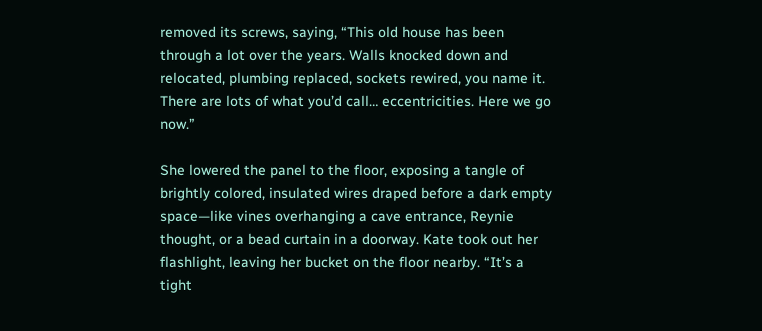removed its screws, saying, “This old house has been through a lot over the years. Walls knocked down and relocated, plumbing replaced, sockets rewired, you name it. There are lots of what you’d call… eccentricities. Here we go now.”

She lowered the panel to the floor, exposing a tangle of brightly colored, insulated wires draped before a dark empty space—like vines overhanging a cave entrance, Reynie thought, or a bead curtain in a doorway. Kate took out her flashlight, leaving her bucket on the floor nearby. “It’s a tight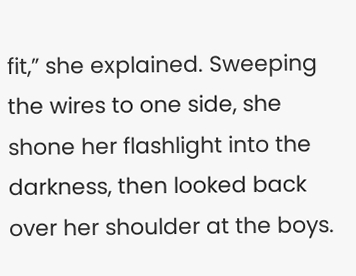fit,” she explained. Sweeping the wires to one side, she shone her flashlight into the darkness, then looked back over her shoulder at the boys.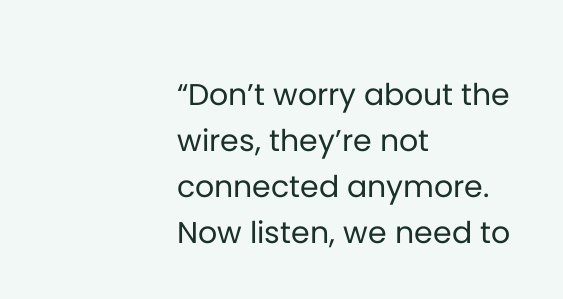“Don’t worry about the wires, they’re not connected anymore. Now listen, we need to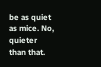be as quiet as mice. No, quieter than that.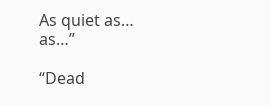As quiet as… as…”

“Dead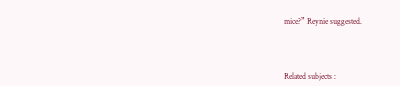mice?” Reynie suggested.




Related subjects :